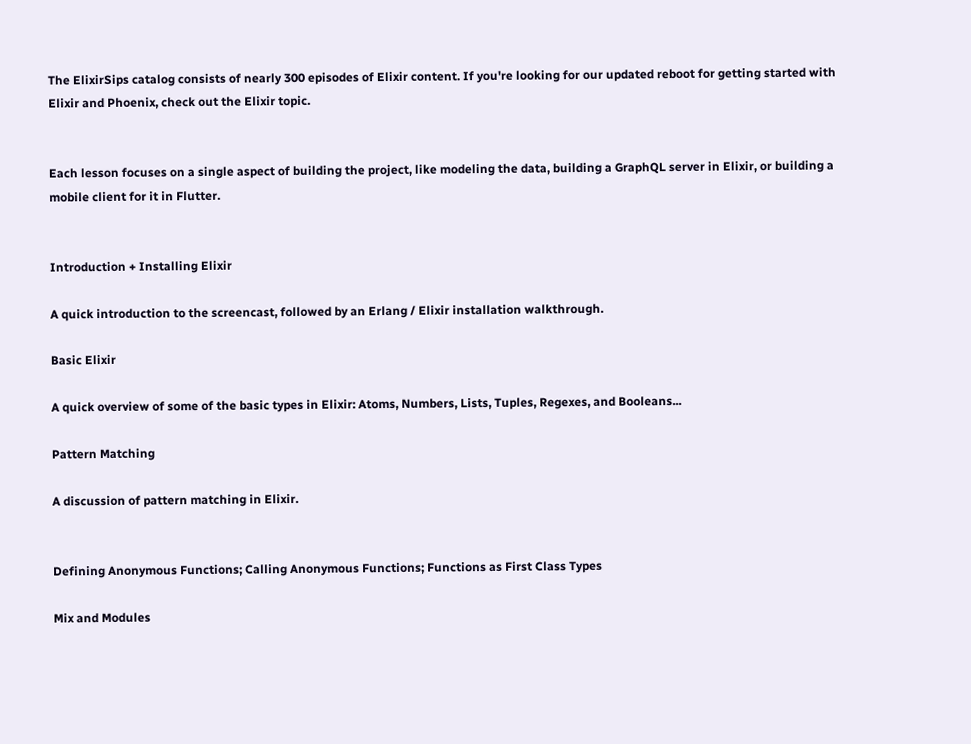The ElixirSips catalog consists of nearly 300 episodes of Elixir content. If you're looking for our updated reboot for getting started with Elixir and Phoenix, check out the Elixir topic.


Each lesson focuses on a single aspect of building the project, like modeling the data, building a GraphQL server in Elixir, or building a mobile client for it in Flutter.


Introduction + Installing Elixir

A quick introduction to the screencast, followed by an Erlang / Elixir installation walkthrough.

Basic Elixir

A quick overview of some of the basic types in Elixir: Atoms, Numbers, Lists, Tuples, Regexes, and Booleans...

Pattern Matching

A discussion of pattern matching in Elixir.


Defining Anonymous Functions; Calling Anonymous Functions; Functions as First Class Types

Mix and Modules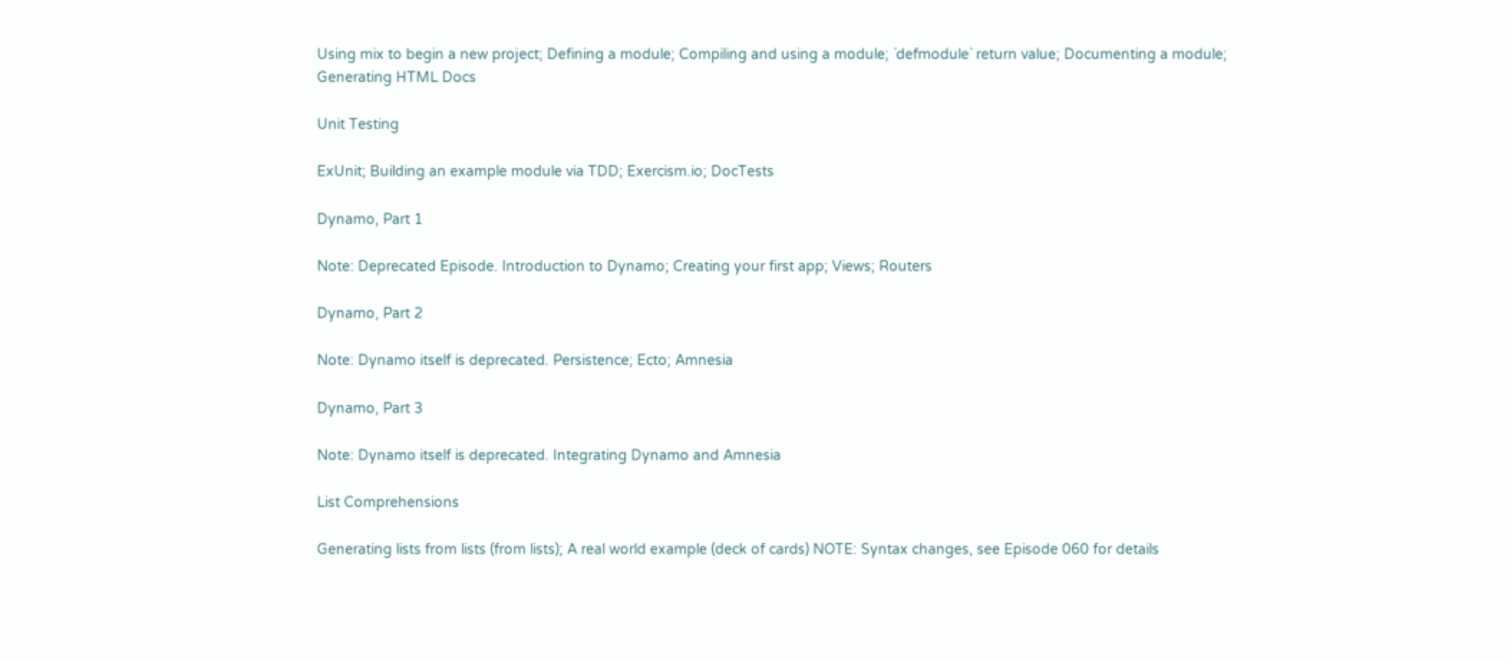Using mix to begin a new project; Defining a module; Compiling and using a module; `defmodule` return value; Documenting a module; Generating HTML Docs

Unit Testing

ExUnit; Building an example module via TDD; Exercism.io; DocTests

Dynamo, Part 1

Note: Deprecated Episode. Introduction to Dynamo; Creating your first app; Views; Routers

Dynamo, Part 2

Note: Dynamo itself is deprecated. Persistence; Ecto; Amnesia

Dynamo, Part 3

Note: Dynamo itself is deprecated. Integrating Dynamo and Amnesia

List Comprehensions

Generating lists from lists (from lists); A real world example (deck of cards) NOTE: Syntax changes, see Episode 060 for details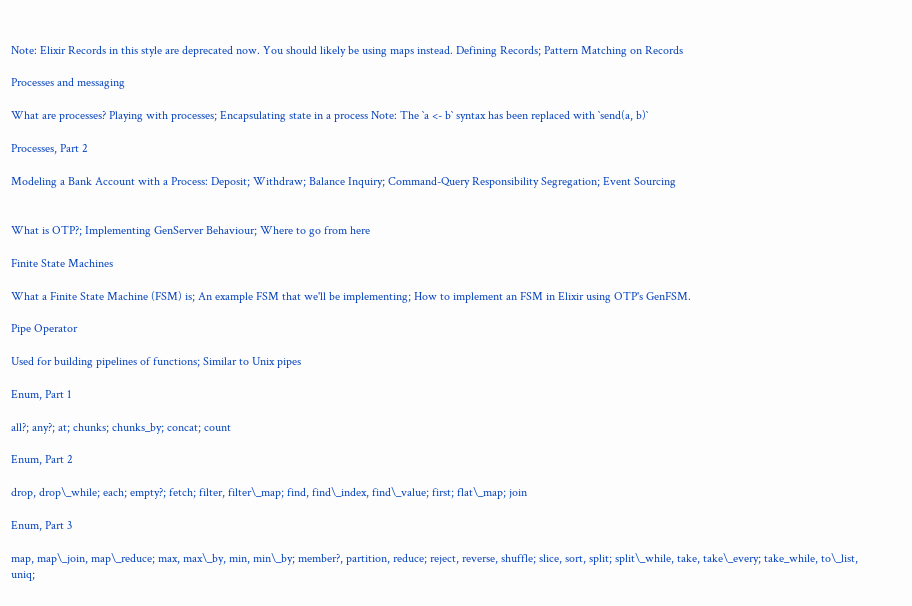Note: Elixir Records in this style are deprecated now. You should likely be using maps instead. Defining Records; Pattern Matching on Records

Processes and messaging

What are processes? Playing with processes; Encapsulating state in a process Note: The `a <- b` syntax has been replaced with `send(a, b)`

Processes, Part 2

Modeling a Bank Account with a Process: Deposit; Withdraw; Balance Inquiry; Command-Query Responsibility Segregation; Event Sourcing


What is OTP?; Implementing GenServer Behaviour; Where to go from here

Finite State Machines

What a Finite State Machine (FSM) is; An example FSM that we'll be implementing; How to implement an FSM in Elixir using OTP's GenFSM.

Pipe Operator

Used for building pipelines of functions; Similar to Unix pipes

Enum, Part 1

all?; any?; at; chunks; chunks_by; concat; count

Enum, Part 2

drop, drop\_while; each; empty?; fetch; filter, filter\_map; find, find\_index, find\_value; first; flat\_map; join

Enum, Part 3

map, map\_join, map\_reduce; max, max\_by, min, min\_by; member?, partition, reduce; reject, reverse, shuffle; slice, sort, split; split\_while, take, take\_every; take_while, to\_list, uniq;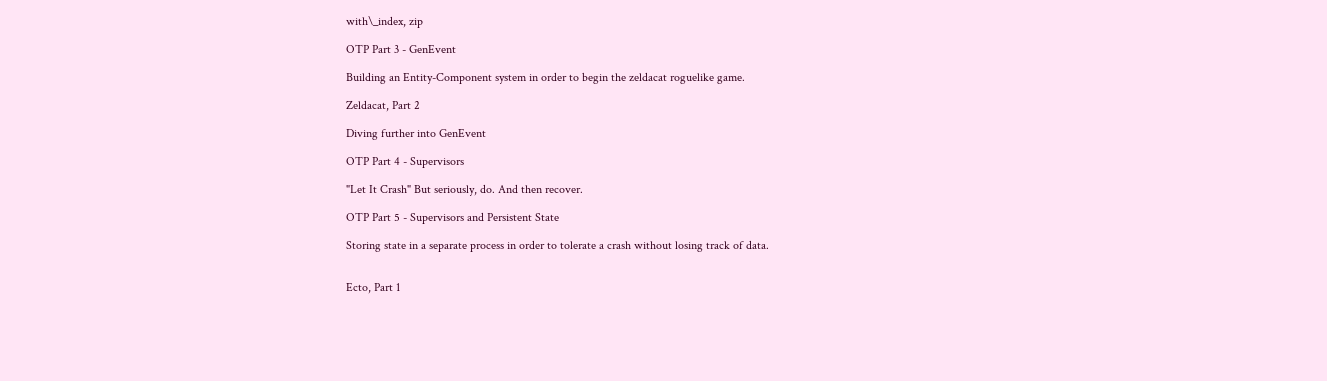with\_index, zip

OTP Part 3 - GenEvent

Building an Entity-Component system in order to begin the zeldacat roguelike game.

Zeldacat, Part 2

Diving further into GenEvent

OTP Part 4 - Supervisors

"Let It Crash" But seriously, do. And then recover.

OTP Part 5 - Supervisors and Persistent State

Storing state in a separate process in order to tolerate a crash without losing track of data.


Ecto, Part 1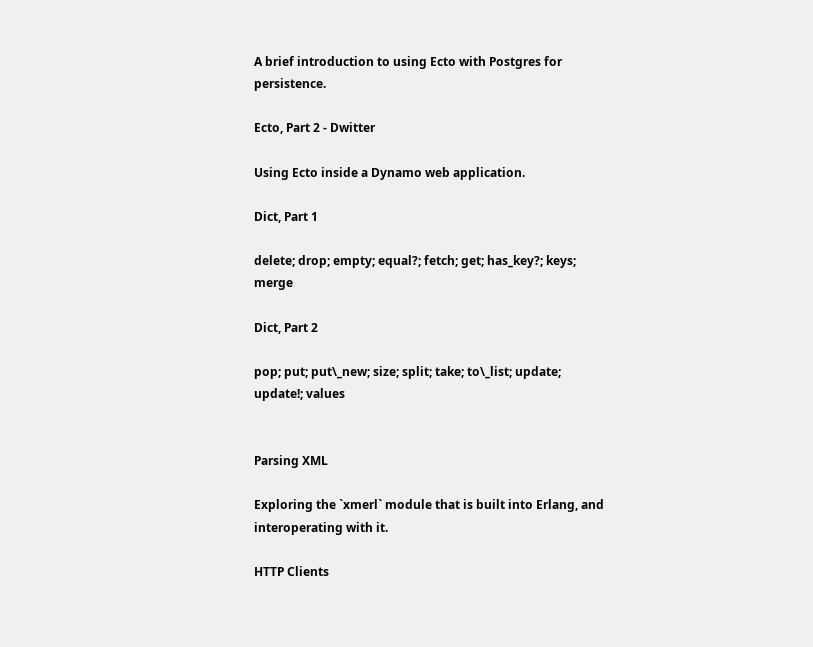A brief introduction to using Ecto with Postgres for persistence.

Ecto, Part 2 - Dwitter

Using Ecto inside a Dynamo web application.

Dict, Part 1

delete; drop; empty; equal?; fetch; get; has_key?; keys; merge

Dict, Part 2

pop; put; put\_new; size; split; take; to\_list; update; update!; values


Parsing XML

Exploring the `xmerl` module that is built into Erlang, and interoperating with it.

HTTP Clients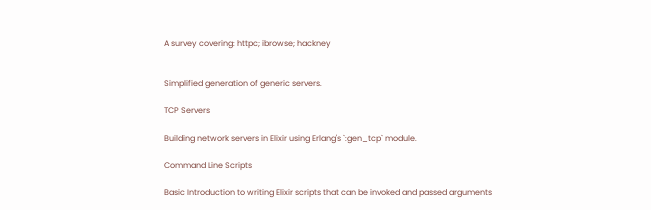A survey covering: httpc; ibrowse; hackney


Simplified generation of generic servers.

TCP Servers

Building network servers in Elixir using Erlang's `:gen_tcp` module.

Command Line Scripts

Basic Introduction to writing Elixir scripts that can be invoked and passed arguments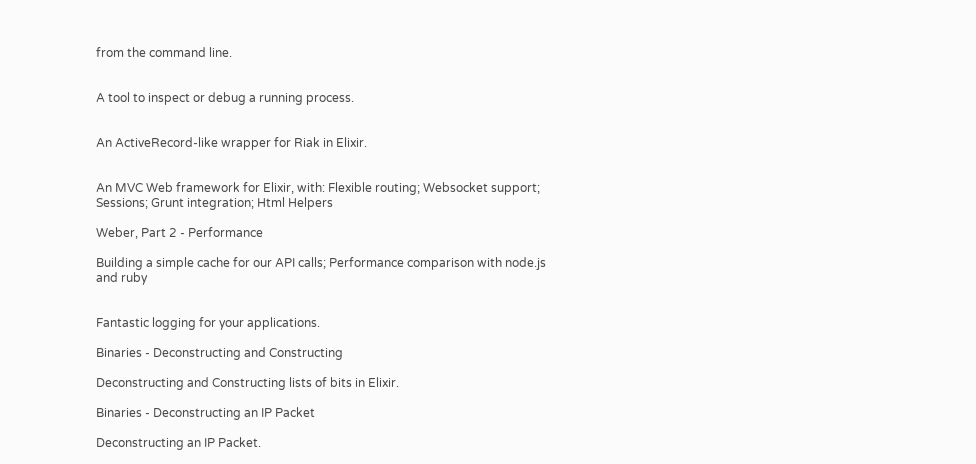from the command line.


A tool to inspect or debug a running process.


An ActiveRecord-like wrapper for Riak in Elixir.


An MVC Web framework for Elixir, with: Flexible routing; Websocket support; Sessions; Grunt integration; Html Helpers

Weber, Part 2 - Performance

Building a simple cache for our API calls; Performance comparison with node.js and ruby


Fantastic logging for your applications.

Binaries - Deconstructing and Constructing

Deconstructing and Constructing lists of bits in Elixir.

Binaries - Deconstructing an IP Packet

Deconstructing an IP Packet.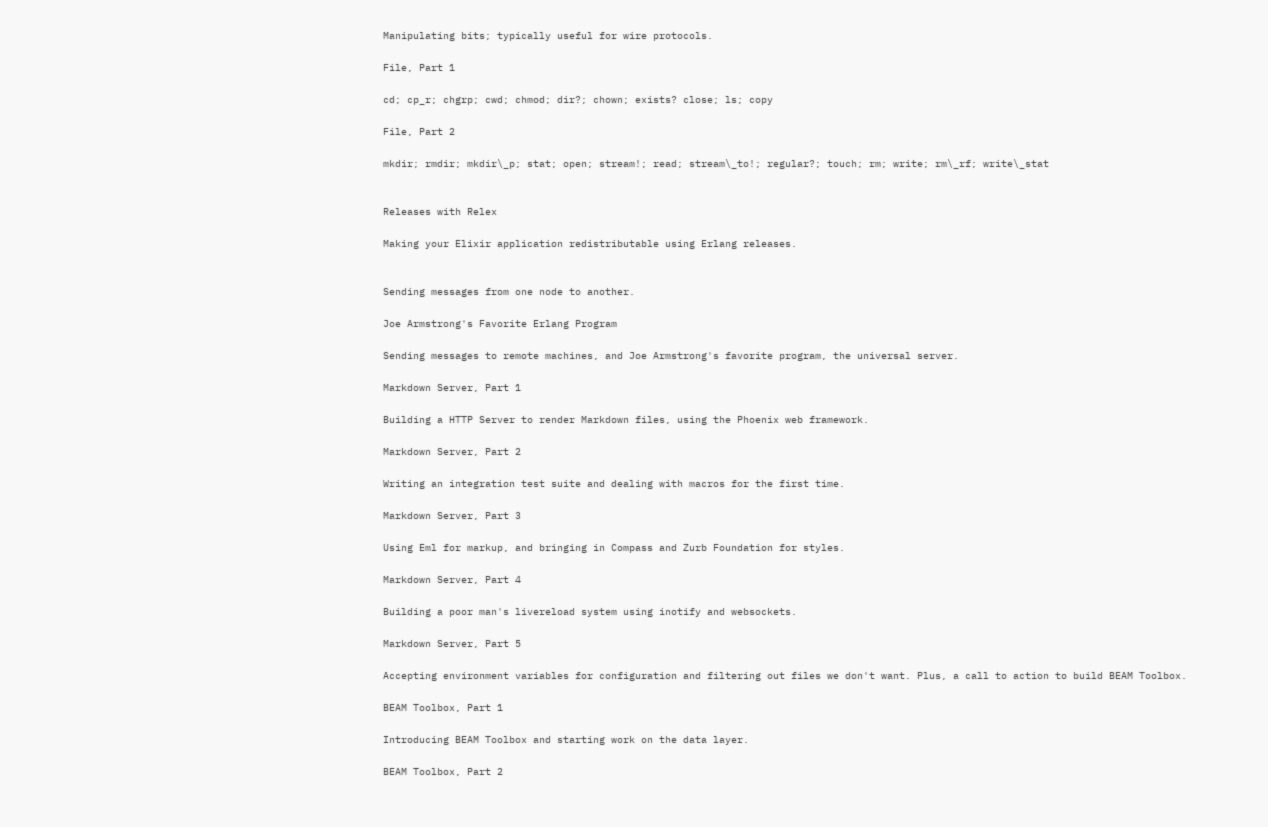Manipulating bits; typically useful for wire protocols.

File, Part 1

cd; cp_r; chgrp; cwd; chmod; dir?; chown; exists? close; ls; copy

File, Part 2

mkdir; rmdir; mkdir\_p; stat; open; stream!; read; stream\_to!; regular?; touch; rm; write; rm\_rf; write\_stat


Releases with Relex

Making your Elixir application redistributable using Erlang releases.


Sending messages from one node to another.

Joe Armstrong's Favorite Erlang Program

Sending messages to remote machines, and Joe Armstrong's favorite program, the universal server.

Markdown Server, Part 1

Building a HTTP Server to render Markdown files, using the Phoenix web framework.

Markdown Server, Part 2

Writing an integration test suite and dealing with macros for the first time.

Markdown Server, Part 3

Using Eml for markup, and bringing in Compass and Zurb Foundation for styles.

Markdown Server, Part 4

Building a poor man's livereload system using inotify and websockets.

Markdown Server, Part 5

Accepting environment variables for configuration and filtering out files we don't want. Plus, a call to action to build BEAM Toolbox.

BEAM Toolbox, Part 1

Introducing BEAM Toolbox and starting work on the data layer.

BEAM Toolbox, Part 2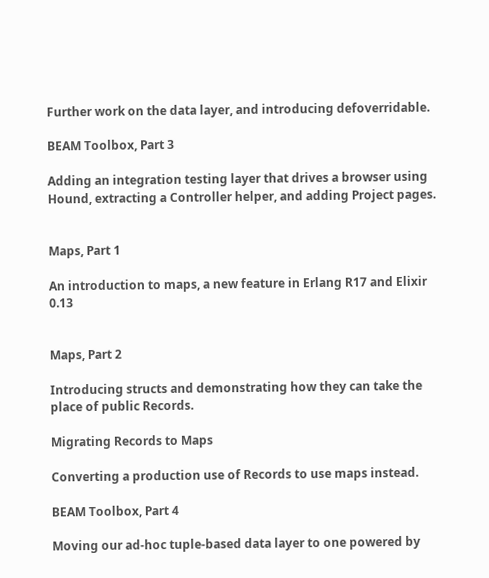Further work on the data layer, and introducing defoverridable.

BEAM Toolbox, Part 3

Adding an integration testing layer that drives a browser using Hound, extracting a Controller helper, and adding Project pages.


Maps, Part 1

An introduction to maps, a new feature in Erlang R17 and Elixir 0.13


Maps, Part 2

Introducing structs and demonstrating how they can take the place of public Records.

Migrating Records to Maps

Converting a production use of Records to use maps instead.

BEAM Toolbox, Part 4

Moving our ad-hoc tuple-based data layer to one powered by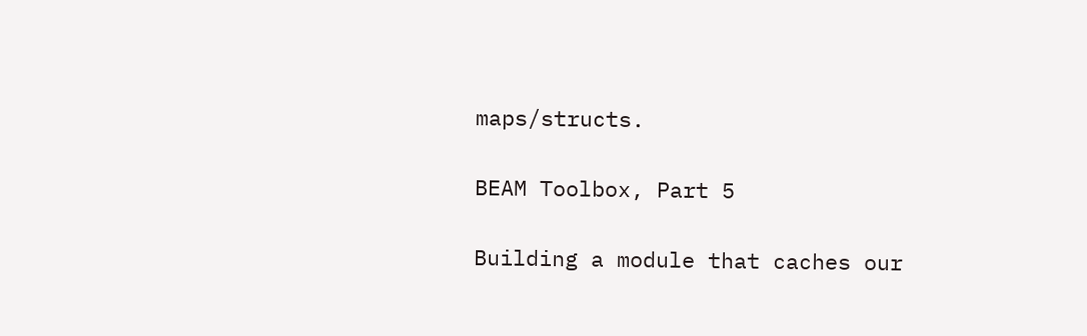maps/structs.

BEAM Toolbox, Part 5

Building a module that caches our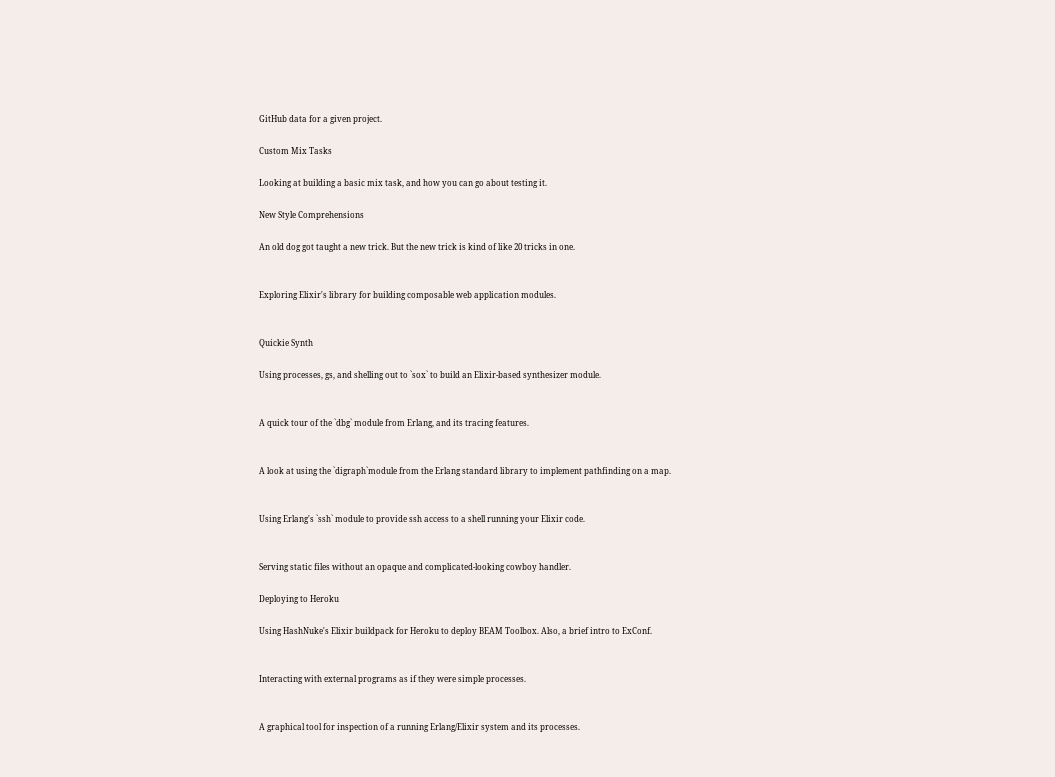GitHub data for a given project.

Custom Mix Tasks

Looking at building a basic mix task, and how you can go about testing it.

New Style Comprehensions

An old dog got taught a new trick. But the new trick is kind of like 20 tricks in one.


Exploring Elixir's library for building composable web application modules.


Quickie Synth

Using processes, gs, and shelling out to `sox` to build an Elixir-based synthesizer module.


A quick tour of the `dbg` module from Erlang, and its tracing features.


A look at using the `digraph`module from the Erlang standard library to implement pathfinding on a map.


Using Erlang's `ssh` module to provide ssh access to a shell running your Elixir code.


Serving static files without an opaque and complicated-looking cowboy handler.

Deploying to Heroku

Using HashNuke's Elixir buildpack for Heroku to deploy BEAM Toolbox. Also, a brief intro to ExConf.


Interacting with external programs as if they were simple processes.


A graphical tool for inspection of a running Erlang/Elixir system and its processes.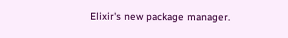Elixir's new package manager.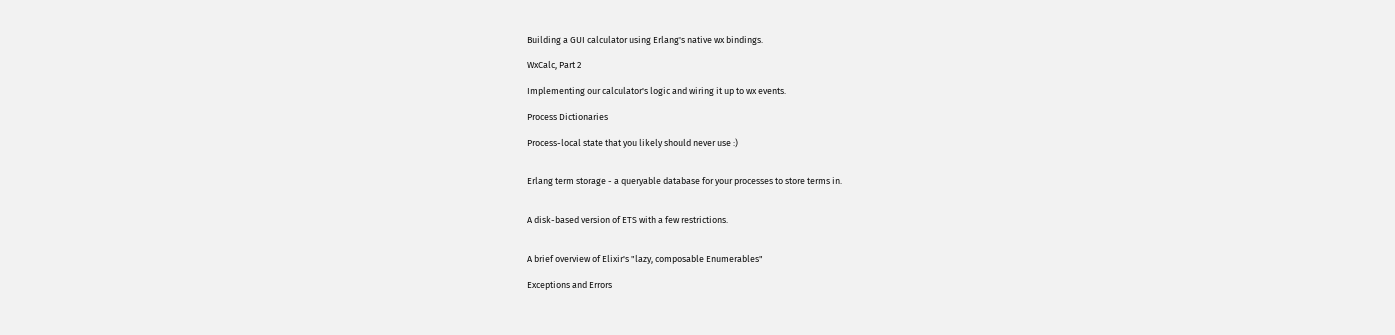Building a GUI calculator using Erlang's native wx bindings.

WxCalc, Part 2

Implementing our calculator's logic and wiring it up to wx events.

Process Dictionaries

Process-local state that you likely should never use :)


Erlang term storage - a queryable database for your processes to store terms in.


A disk-based version of ETS with a few restrictions.


A brief overview of Elixir's "lazy, composable Enumerables"

Exceptions and Errors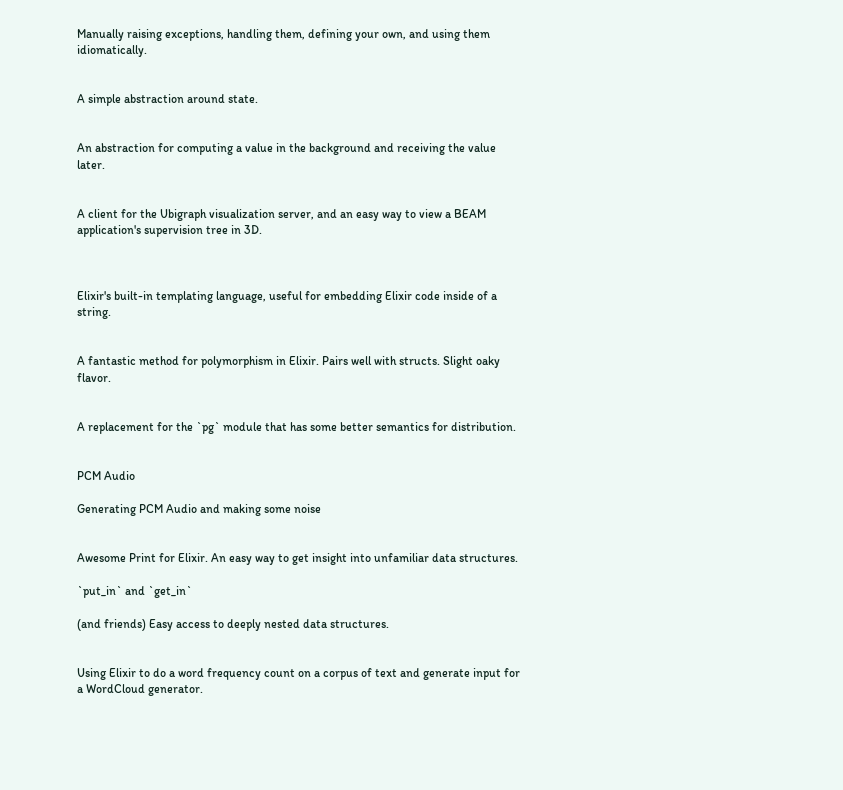Manually raising exceptions, handling them, defining your own, and using them idiomatically.


A simple abstraction around state.


An abstraction for computing a value in the background and receiving the value later.


A client for the Ubigraph visualization server, and an easy way to view a BEAM application's supervision tree in 3D.



Elixir's built-in templating language, useful for embedding Elixir code inside of a string.


A fantastic method for polymorphism in Elixir. Pairs well with structs. Slight oaky flavor.


A replacement for the `pg` module that has some better semantics for distribution.


PCM Audio

Generating PCM Audio and making some noise


Awesome Print for Elixir. An easy way to get insight into unfamiliar data structures.

`put_in` and `get_in`

(and friends) Easy access to deeply nested data structures.


Using Elixir to do a word frequency count on a corpus of text and generate input for a WordCloud generator.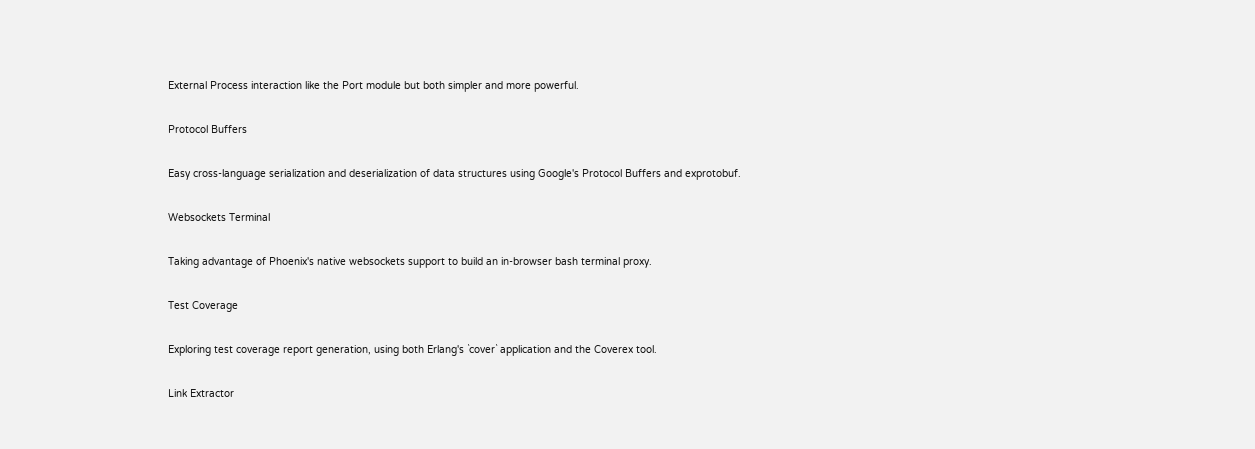External Process interaction like the Port module but both simpler and more powerful.

Protocol Buffers

Easy cross-language serialization and deserialization of data structures using Google's Protocol Buffers and exprotobuf.

Websockets Terminal

Taking advantage of Phoenix's native websockets support to build an in-browser bash terminal proxy.

Test Coverage

Exploring test coverage report generation, using both Erlang's `cover` application and the Coverex tool.

Link Extractor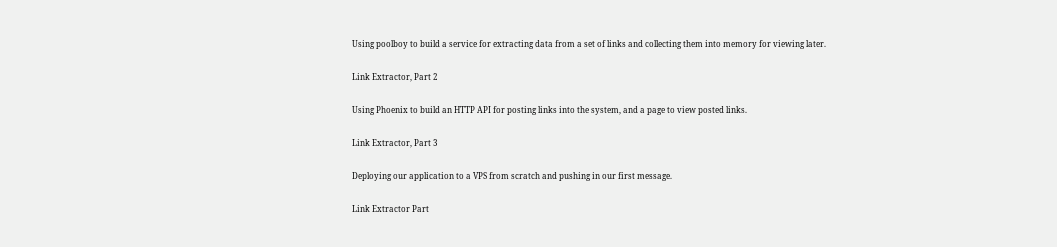Using poolboy to build a service for extracting data from a set of links and collecting them into memory for viewing later.

Link Extractor, Part 2

Using Phoenix to build an HTTP API for posting links into the system, and a page to view posted links.

Link Extractor, Part 3

Deploying our application to a VPS from scratch and pushing in our first message.

Link Extractor Part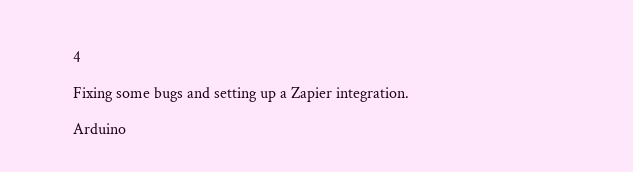4

Fixing some bugs and setting up a Zapier integration.

Arduino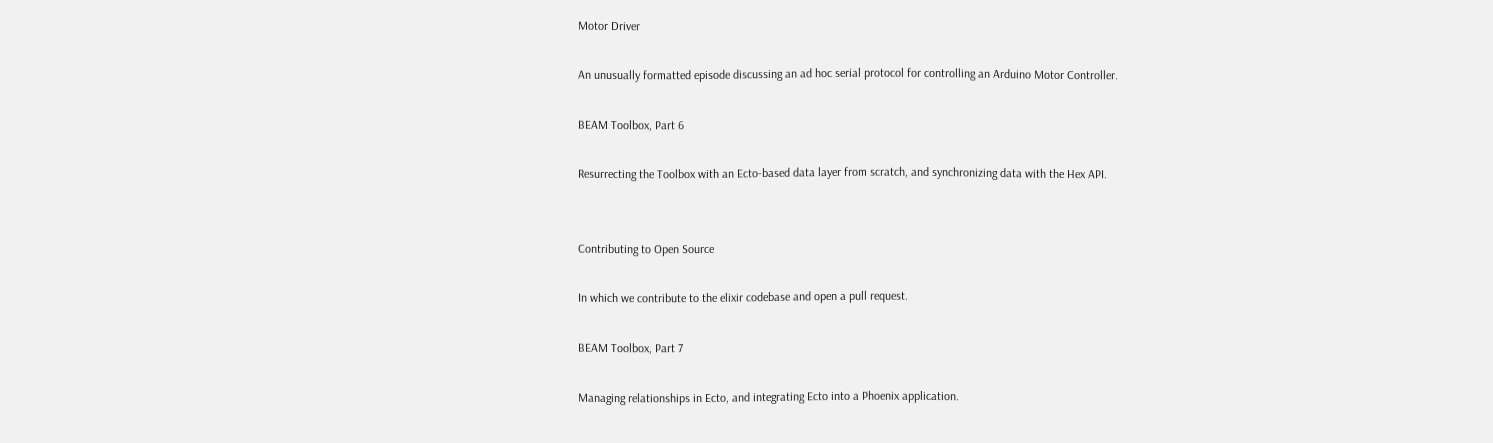Motor Driver

An unusually formatted episode discussing an ad hoc serial protocol for controlling an Arduino Motor Controller.

BEAM Toolbox, Part 6

Resurrecting the Toolbox with an Ecto-based data layer from scratch, and synchronizing data with the Hex API.


Contributing to Open Source

In which we contribute to the elixir codebase and open a pull request.

BEAM Toolbox, Part 7

Managing relationships in Ecto, and integrating Ecto into a Phoenix application.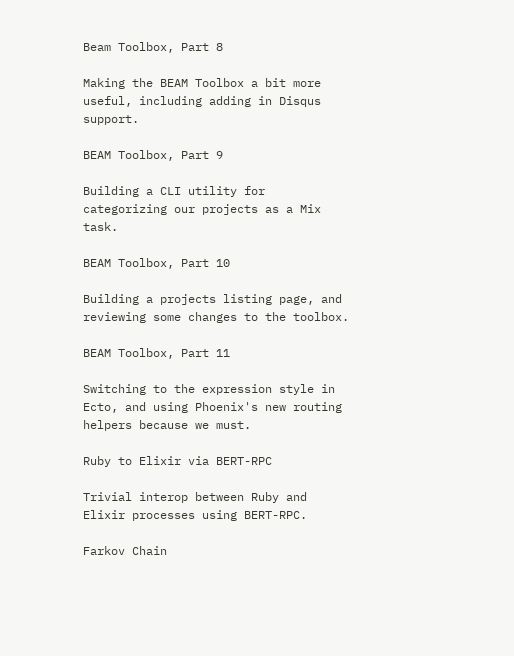Beam Toolbox, Part 8

Making the BEAM Toolbox a bit more useful, including adding in Disqus support.

BEAM Toolbox, Part 9

Building a CLI utility for categorizing our projects as a Mix task.

BEAM Toolbox, Part 10

Building a projects listing page, and reviewing some changes to the toolbox.

BEAM Toolbox, Part 11

Switching to the expression style in Ecto, and using Phoenix's new routing helpers because we must.

Ruby to Elixir via BERT-RPC

Trivial interop between Ruby and Elixir processes using BERT-RPC.

Farkov Chain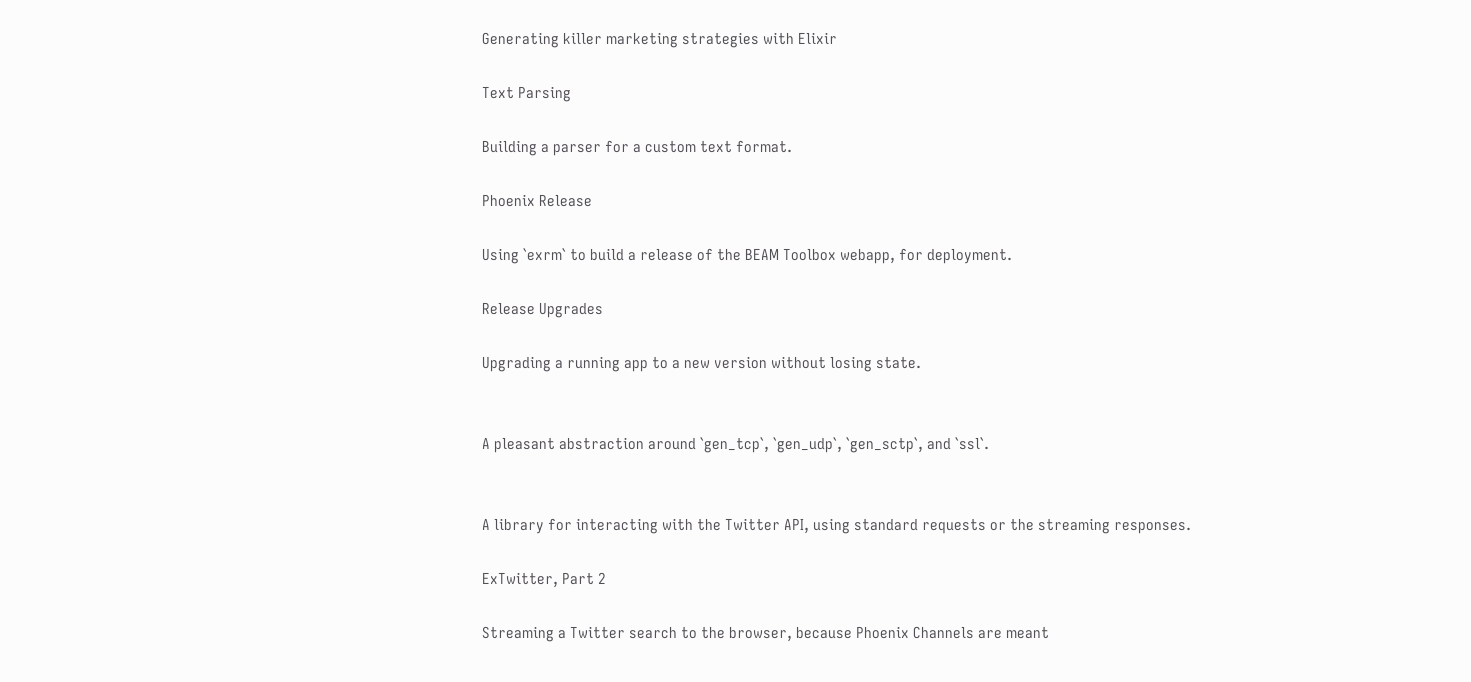Generating killer marketing strategies with Elixir

Text Parsing

Building a parser for a custom text format.

Phoenix Release

Using `exrm` to build a release of the BEAM Toolbox webapp, for deployment.

Release Upgrades

Upgrading a running app to a new version without losing state.


A pleasant abstraction around `gen_tcp`, `gen_udp`, `gen_sctp`, and `ssl`.


A library for interacting with the Twitter API, using standard requests or the streaming responses.

ExTwitter, Part 2

Streaming a Twitter search to the browser, because Phoenix Channels are meant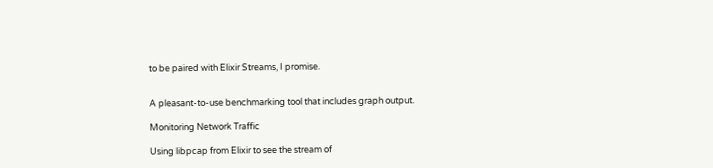to be paired with Elixir Streams, I promise.


A pleasant-to-use benchmarking tool that includes graph output.

Monitoring Network Traffic

Using libpcap from Elixir to see the stream of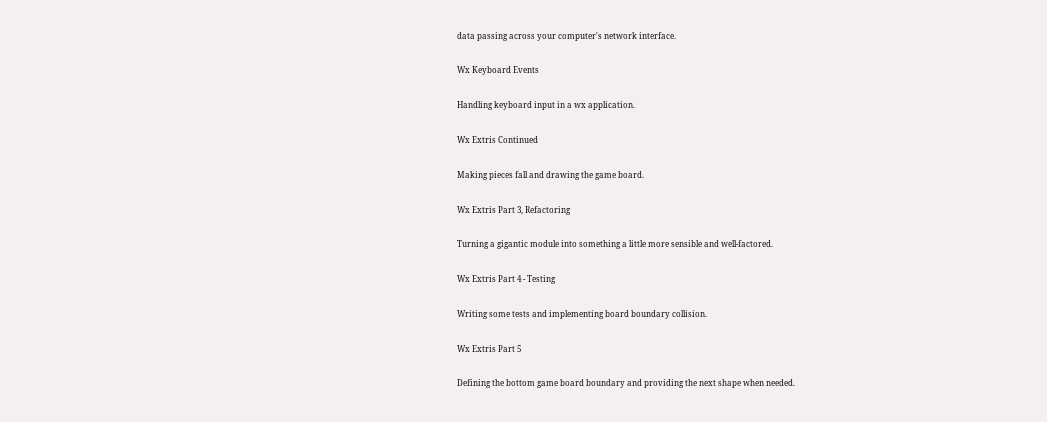data passing across your computer's network interface.

Wx Keyboard Events

Handling keyboard input in a wx application.

Wx Extris Continued

Making pieces fall and drawing the game board.

Wx Extris Part 3, Refactoring

Turning a gigantic module into something a little more sensible and well-factored.

Wx Extris Part 4 - Testing

Writing some tests and implementing board boundary collision.

Wx Extris Part 5

Defining the bottom game board boundary and providing the next shape when needed.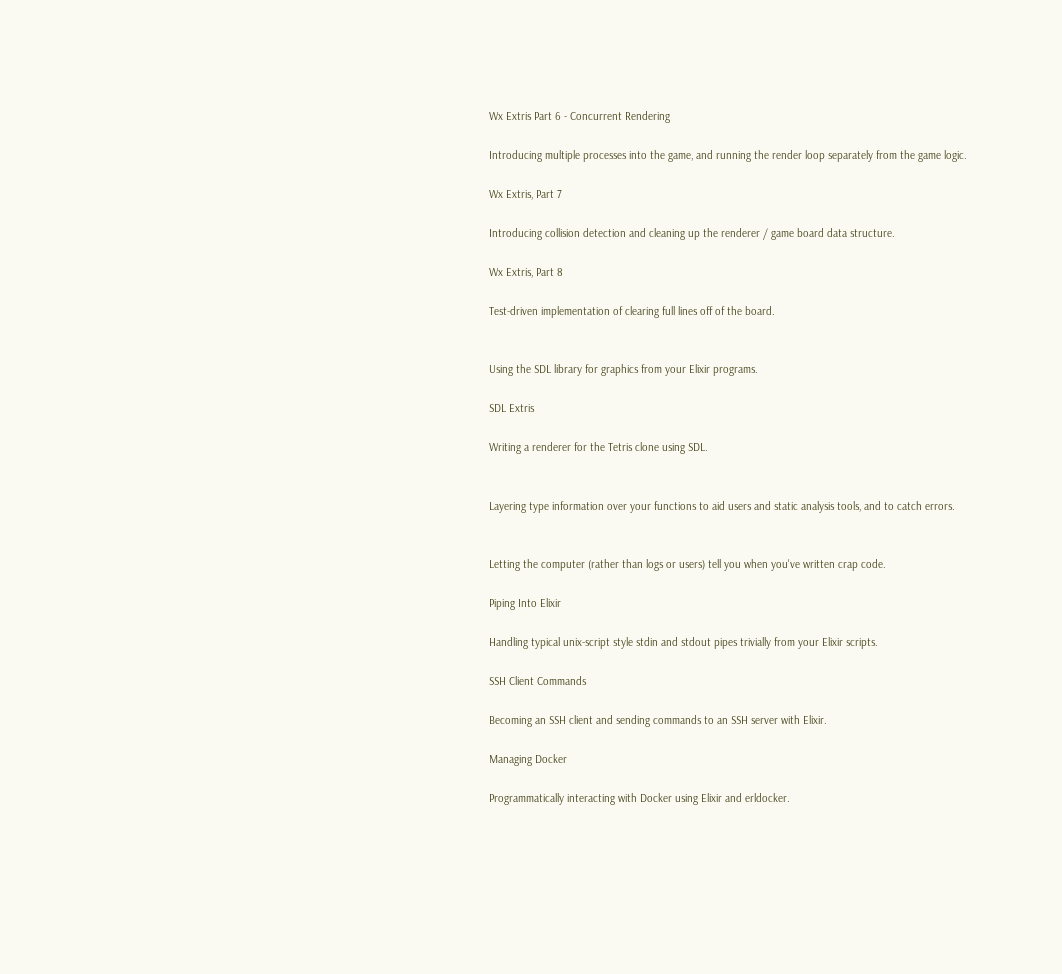Wx Extris Part 6 - Concurrent Rendering

Introducing multiple processes into the game, and running the render loop separately from the game logic.

Wx Extris, Part 7

Introducing collision detection and cleaning up the renderer / game board data structure.

Wx Extris, Part 8

Test-driven implementation of clearing full lines off of the board.


Using the SDL library for graphics from your Elixir programs.

SDL Extris

Writing a renderer for the Tetris clone using SDL.


Layering type information over your functions to aid users and static analysis tools, and to catch errors.


Letting the computer (rather than logs or users) tell you when you've written crap code.

Piping Into Elixir

Handling typical unix-script style stdin and stdout pipes trivially from your Elixir scripts.

SSH Client Commands

Becoming an SSH client and sending commands to an SSH server with Elixir.

Managing Docker

Programmatically interacting with Docker using Elixir and erldocker.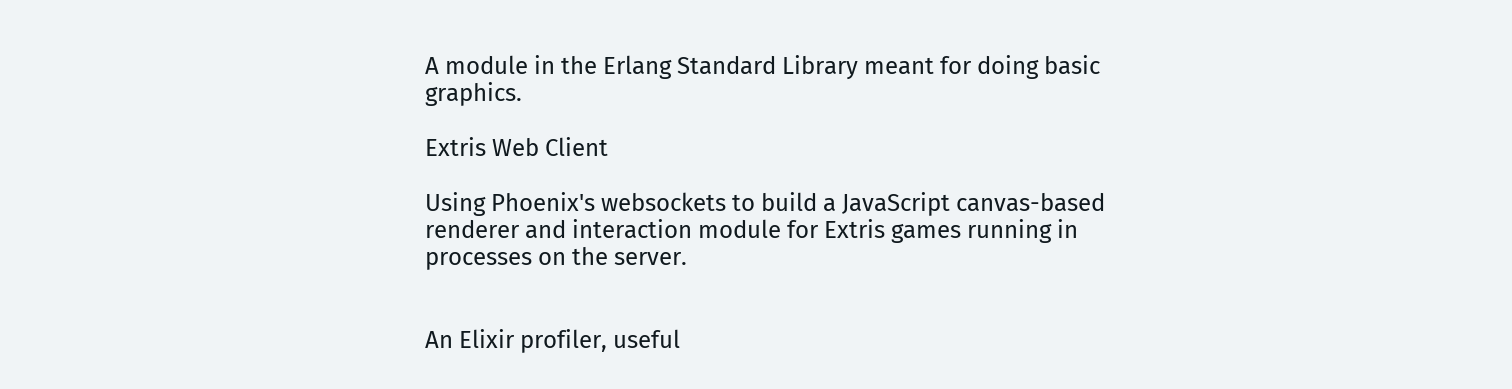A module in the Erlang Standard Library meant for doing basic graphics.

Extris Web Client

Using Phoenix's websockets to build a JavaScript canvas-based renderer and interaction module for Extris games running in processes on the server.


An Elixir profiler, useful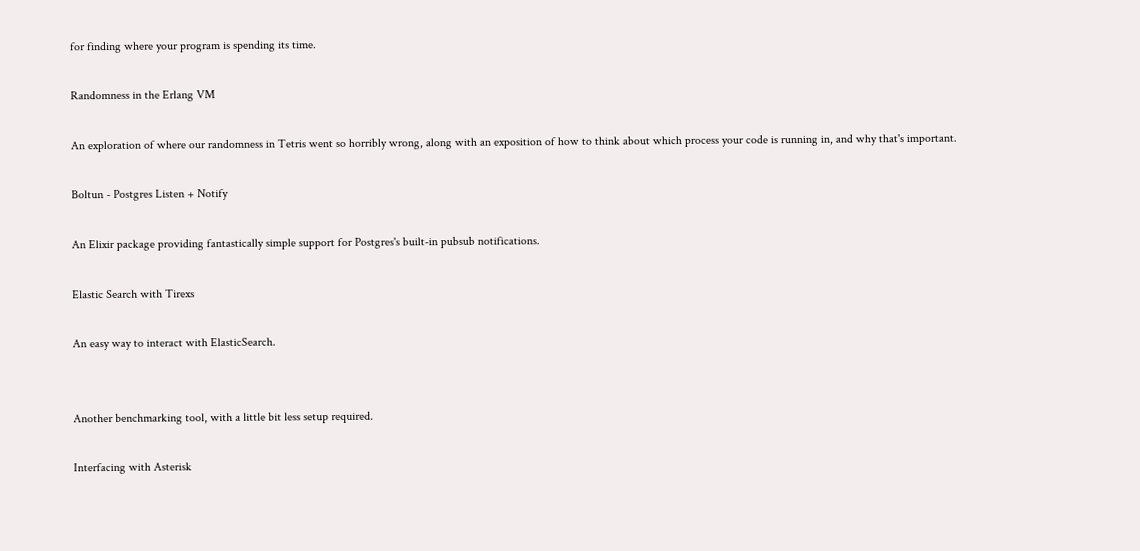for finding where your program is spending its time.

Randomness in the Erlang VM

An exploration of where our randomness in Tetris went so horribly wrong, along with an exposition of how to think about which process your code is running in, and why that's important.

Boltun - Postgres Listen + Notify

An Elixir package providing fantastically simple support for Postgres's built-in pubsub notifications.

Elastic Search with Tirexs

An easy way to interact with ElasticSearch.


Another benchmarking tool, with a little bit less setup required.

Interfacing with Asterisk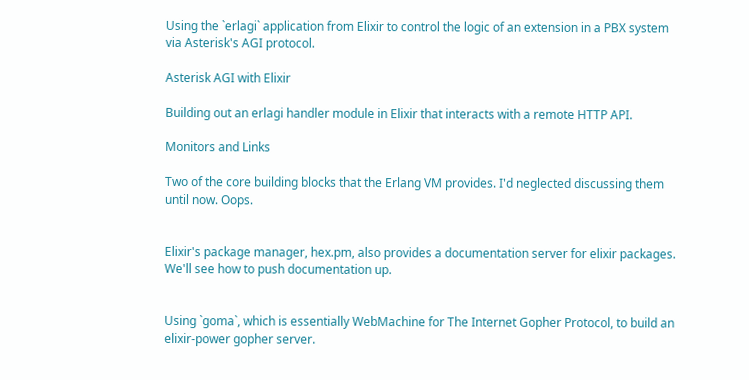Using the `erlagi` application from Elixir to control the logic of an extension in a PBX system via Asterisk's AGI protocol.

Asterisk AGI with Elixir

Building out an erlagi handler module in Elixir that interacts with a remote HTTP API.

Monitors and Links

Two of the core building blocks that the Erlang VM provides. I'd neglected discussing them until now. Oops.


Elixir's package manager, hex.pm, also provides a documentation server for elixir packages. We'll see how to push documentation up.


Using `goma`, which is essentially WebMachine for The Internet Gopher Protocol, to build an elixir-power gopher server.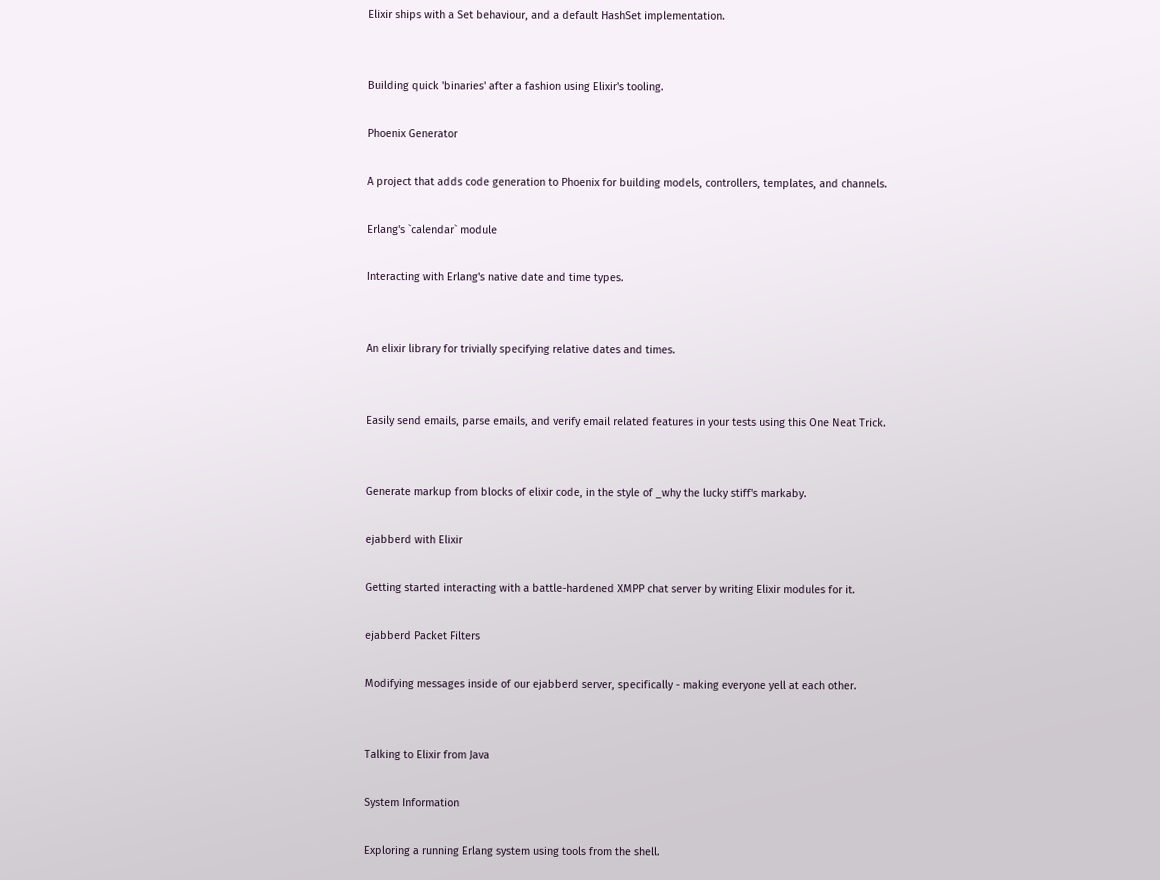Elixir ships with a Set behaviour, and a default HashSet implementation.


Building quick 'binaries' after a fashion using Elixir's tooling.

Phoenix Generator

A project that adds code generation to Phoenix for building models, controllers, templates, and channels.

Erlang's `calendar` module

Interacting with Erlang's native date and time types.


An elixir library for trivially specifying relative dates and times.


Easily send emails, parse emails, and verify email related features in your tests using this One Neat Trick.


Generate markup from blocks of elixir code, in the style of _why the lucky stiff's markaby.

ejabberd with Elixir

Getting started interacting with a battle-hardened XMPP chat server by writing Elixir modules for it.

ejabberd Packet Filters

Modifying messages inside of our ejabberd server, specifically - making everyone yell at each other.


Talking to Elixir from Java

System Information

Exploring a running Erlang system using tools from the shell.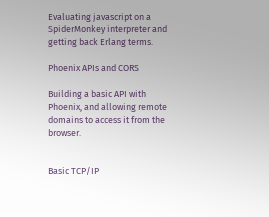Evaluating javascript on a SpiderMonkey interpreter and getting back Erlang terms.

Phoenix APIs and CORS

Building a basic API with Phoenix, and allowing remote domains to access it from the browser.


Basic TCP/IP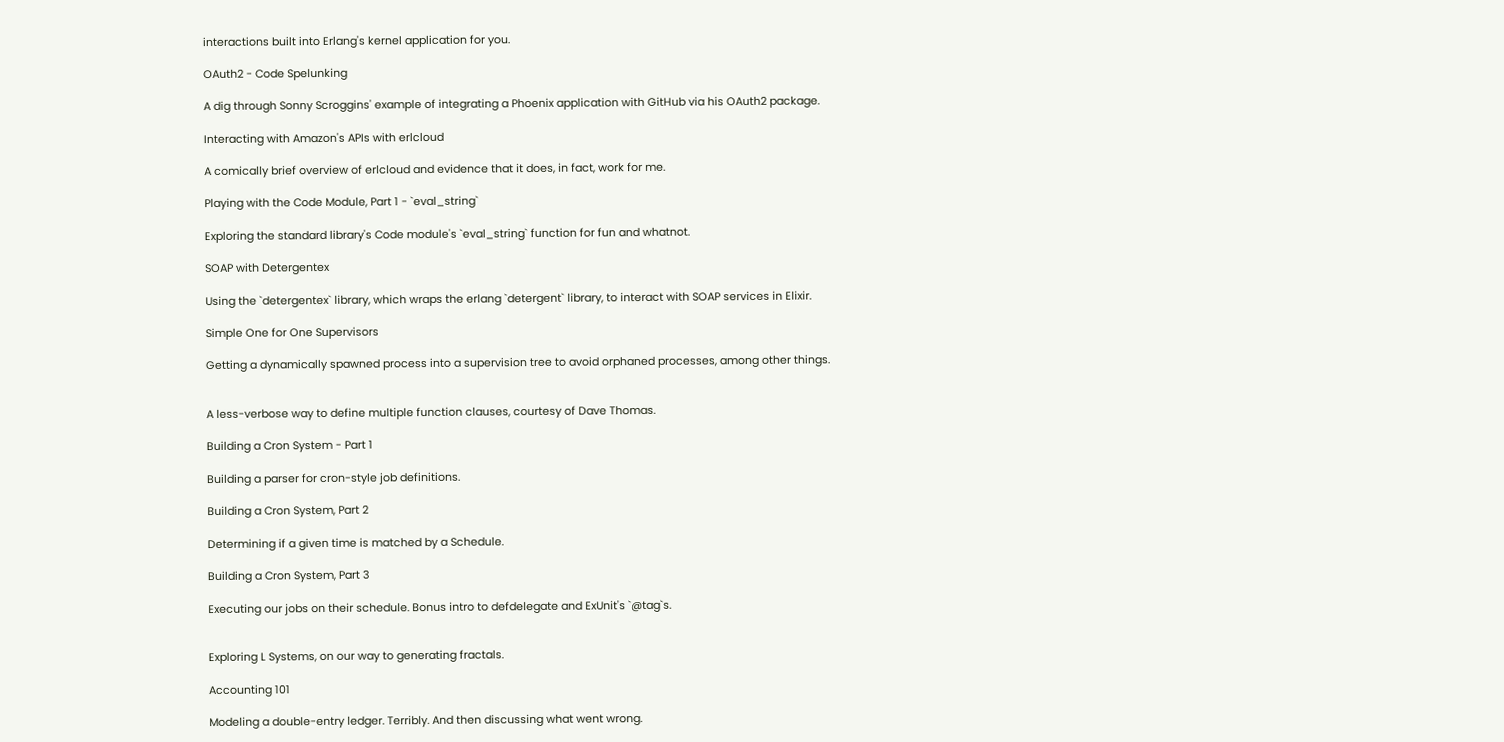interactions built into Erlang's kernel application for you.

OAuth2 - Code Spelunking

A dig through Sonny Scroggins' example of integrating a Phoenix application with GitHub via his OAuth2 package.

Interacting with Amazon's APIs with erlcloud

A comically brief overview of erlcloud and evidence that it does, in fact, work for me.

Playing with the Code Module, Part 1 - `eval_string`

Exploring the standard library's Code module's `eval_string` function for fun and whatnot.

SOAP with Detergentex

Using the `detergentex` library, which wraps the erlang `detergent` library, to interact with SOAP services in Elixir.

Simple One for One Supervisors

Getting a dynamically spawned process into a supervision tree to avoid orphaned processes, among other things.


A less-verbose way to define multiple function clauses, courtesy of Dave Thomas.

Building a Cron System - Part 1

Building a parser for cron-style job definitions.

Building a Cron System, Part 2

Determining if a given time is matched by a Schedule.

Building a Cron System, Part 3

Executing our jobs on their schedule. Bonus intro to defdelegate and ExUnit's `@tag`s.


Exploring L Systems, on our way to generating fractals.

Accounting 101

Modeling a double-entry ledger. Terribly. And then discussing what went wrong.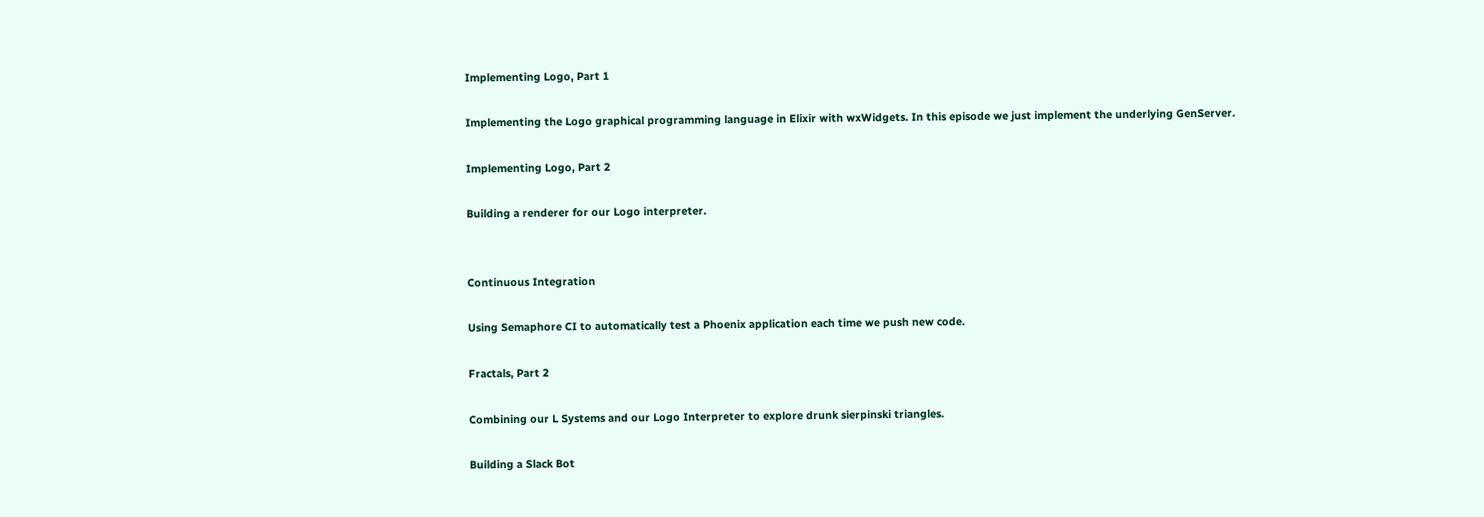Implementing Logo, Part 1

Implementing the Logo graphical programming language in Elixir with wxWidgets. In this episode we just implement the underlying GenServer.

Implementing Logo, Part 2

Building a renderer for our Logo interpreter.


Continuous Integration

Using Semaphore CI to automatically test a Phoenix application each time we push new code.

Fractals, Part 2

Combining our L Systems and our Logo Interpreter to explore drunk sierpinski triangles.

Building a Slack Bot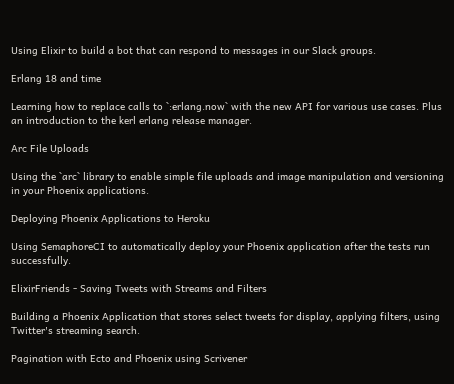Using Elixir to build a bot that can respond to messages in our Slack groups.

Erlang 18 and time

Learning how to replace calls to `:erlang.now` with the new API for various use cases. Plus an introduction to the kerl erlang release manager.

Arc File Uploads

Using the `arc` library to enable simple file uploads and image manipulation and versioning in your Phoenix applications.

Deploying Phoenix Applications to Heroku

Using SemaphoreCI to automatically deploy your Phoenix application after the tests run successfully.

ElixirFriends - Saving Tweets with Streams and Filters

Building a Phoenix Application that stores select tweets for display, applying filters, using Twitter's streaming search.

Pagination with Ecto and Phoenix using Scrivener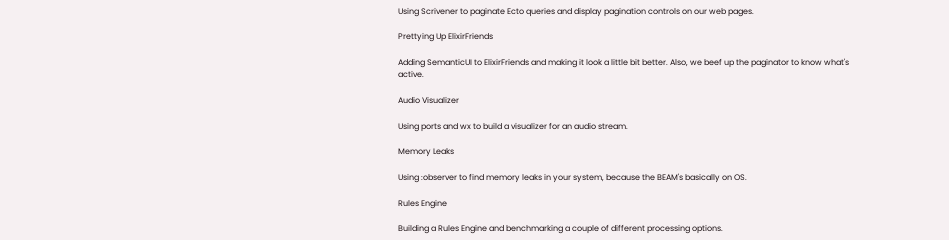Using Scrivener to paginate Ecto queries and display pagination controls on our web pages.

Prettying Up ElixirFriends

Adding SemanticUI to ElixirFriends and making it look a little bit better. Also, we beef up the paginator to know what's active.

Audio Visualizer

Using ports and wx to build a visualizer for an audio stream.

Memory Leaks

Using :observer to find memory leaks in your system, because the BEAM's basically on OS.

Rules Engine

Building a Rules Engine and benchmarking a couple of different processing options.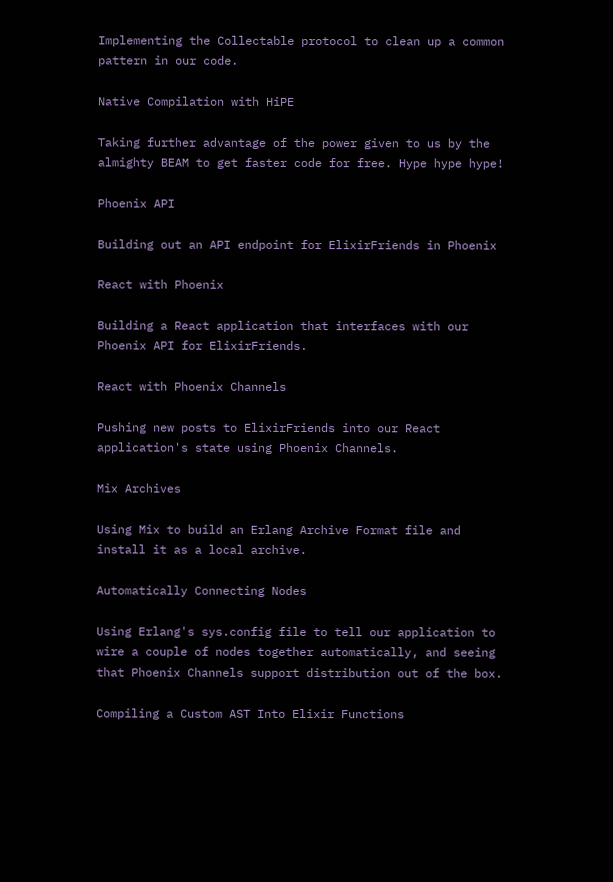Implementing the Collectable protocol to clean up a common pattern in our code.

Native Compilation with HiPE

Taking further advantage of the power given to us by the almighty BEAM to get faster code for free. Hype hype hype!

Phoenix API

Building out an API endpoint for ElixirFriends in Phoenix

React with Phoenix

Building a React application that interfaces with our Phoenix API for ElixirFriends.

React with Phoenix Channels

Pushing new posts to ElixirFriends into our React application's state using Phoenix Channels.

Mix Archives

Using Mix to build an Erlang Archive Format file and install it as a local archive.

Automatically Connecting Nodes

Using Erlang's sys.config file to tell our application to wire a couple of nodes together automatically, and seeing that Phoenix Channels support distribution out of the box.

Compiling a Custom AST Into Elixir Functions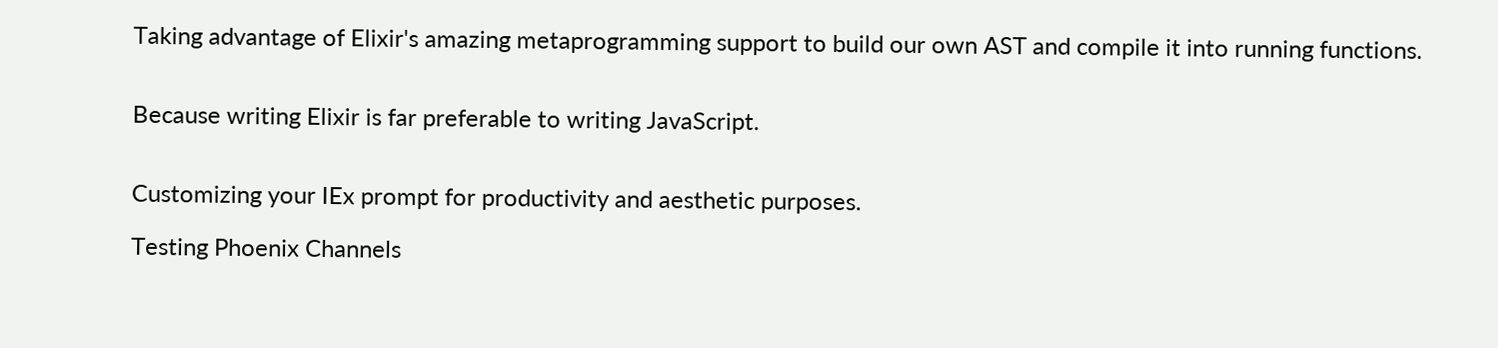Taking advantage of Elixir's amazing metaprogramming support to build our own AST and compile it into running functions.


Because writing Elixir is far preferable to writing JavaScript.


Customizing your IEx prompt for productivity and aesthetic purposes.

Testing Phoenix Channels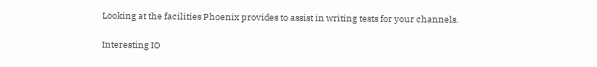Looking at the facilities Phoenix provides to assist in writing tests for your channels.

Interesting IO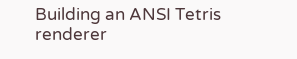Building an ANSI Tetris renderer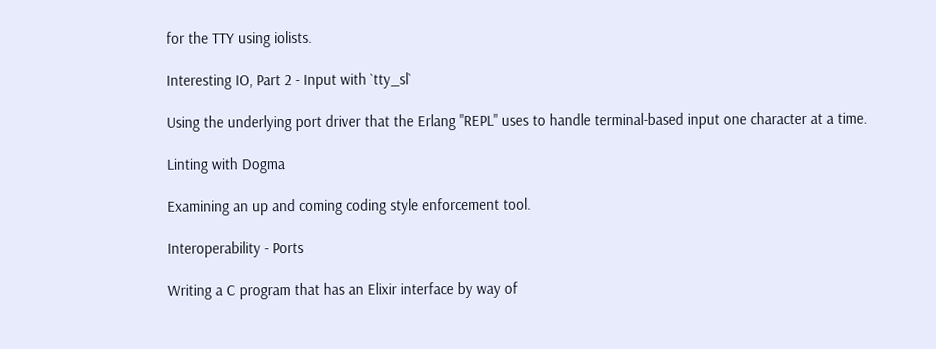for the TTY using iolists.

Interesting IO, Part 2 - Input with `tty_sl`

Using the underlying port driver that the Erlang "REPL" uses to handle terminal-based input one character at a time.

Linting with Dogma

Examining an up and coming coding style enforcement tool.

Interoperability - Ports

Writing a C program that has an Elixir interface by way of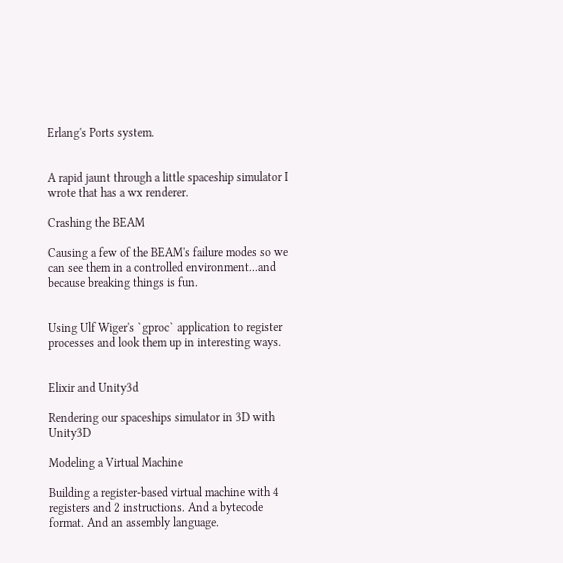Erlang's Ports system.


A rapid jaunt through a little spaceship simulator I wrote that has a wx renderer.

Crashing the BEAM

Causing a few of the BEAM's failure modes so we can see them in a controlled environment...and because breaking things is fun.


Using Ulf Wiger's `gproc` application to register processes and look them up in interesting ways.


Elixir and Unity3d

Rendering our spaceships simulator in 3D with Unity3D

Modeling a Virtual Machine

Building a register-based virtual machine with 4 registers and 2 instructions. And a bytecode format. And an assembly language.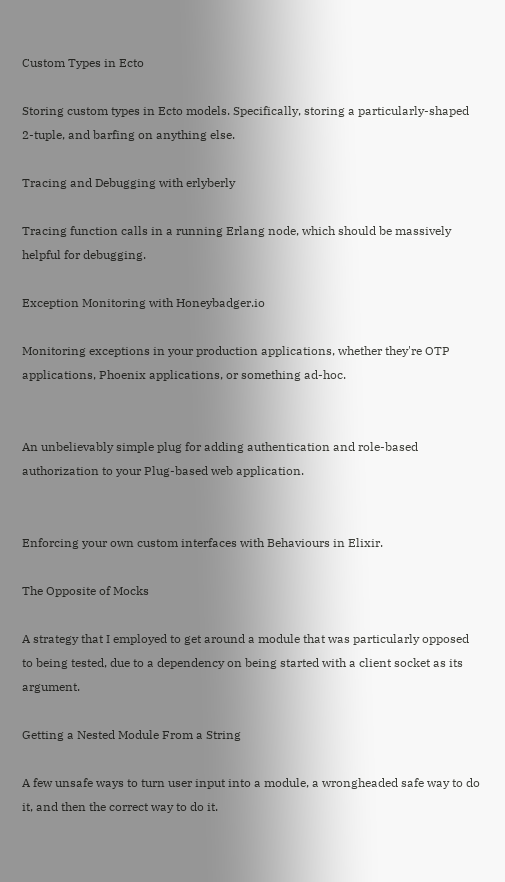Custom Types in Ecto

Storing custom types in Ecto models. Specifically, storing a particularly-shaped 2-tuple, and barfing on anything else.

Tracing and Debugging with erlyberly

Tracing function calls in a running Erlang node, which should be massively helpful for debugging.

Exception Monitoring with Honeybadger.io

Monitoring exceptions in your production applications, whether they're OTP applications, Phoenix applications, or something ad-hoc.


An unbelievably simple plug for adding authentication and role-based authorization to your Plug-based web application.


Enforcing your own custom interfaces with Behaviours in Elixir.

The Opposite of Mocks

A strategy that I employed to get around a module that was particularly opposed to being tested, due to a dependency on being started with a client socket as its argument.

Getting a Nested Module From a String

A few unsafe ways to turn user input into a module, a wrongheaded safe way to do it, and then the correct way to do it.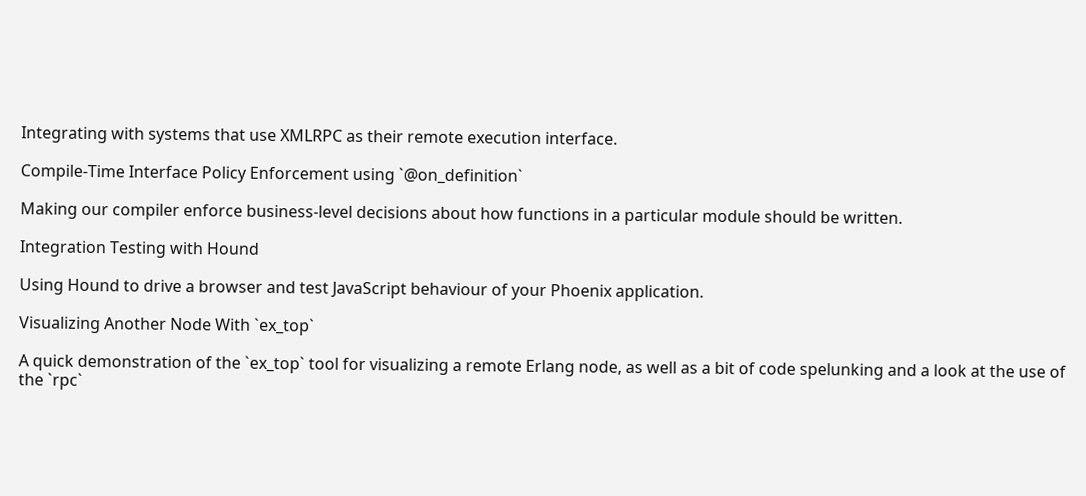Integrating with systems that use XMLRPC as their remote execution interface.

Compile-Time Interface Policy Enforcement using `@on_definition`

Making our compiler enforce business-level decisions about how functions in a particular module should be written.

Integration Testing with Hound

Using Hound to drive a browser and test JavaScript behaviour of your Phoenix application.

Visualizing Another Node With `ex_top`

A quick demonstration of the `ex_top` tool for visualizing a remote Erlang node, as well as a bit of code spelunking and a look at the use of the `rpc`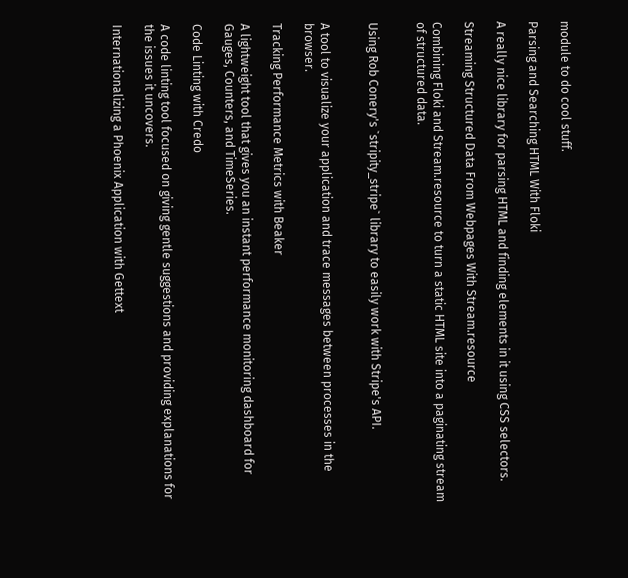module to do cool stuff.

Parsing and Searching HTML With Floki

A really nice library for parsing HTML and finding elements in it using CSS selectors.

Streaming Structured Data From Webpages With Stream.resource

Combining Floki and Stream.resource to turn a static HTML site into a paginating stream of structured data.


Using Rob Conery's `stripity_stripe` library to easily work with Stripe's API.


A tool to visualize your application and trace messages between processes in the browser.

Tracking Performance Metrics with Beaker

A lightweight tool that gives you an instant performance monitoring dashboard for Gauges, Counters, and TimeSeries.

Code Linting with Credo

A code linting tool focused on giving gentle suggestions and providing explanations for the issues it uncovers.

Internationalizing a Phoenix Application with Gettext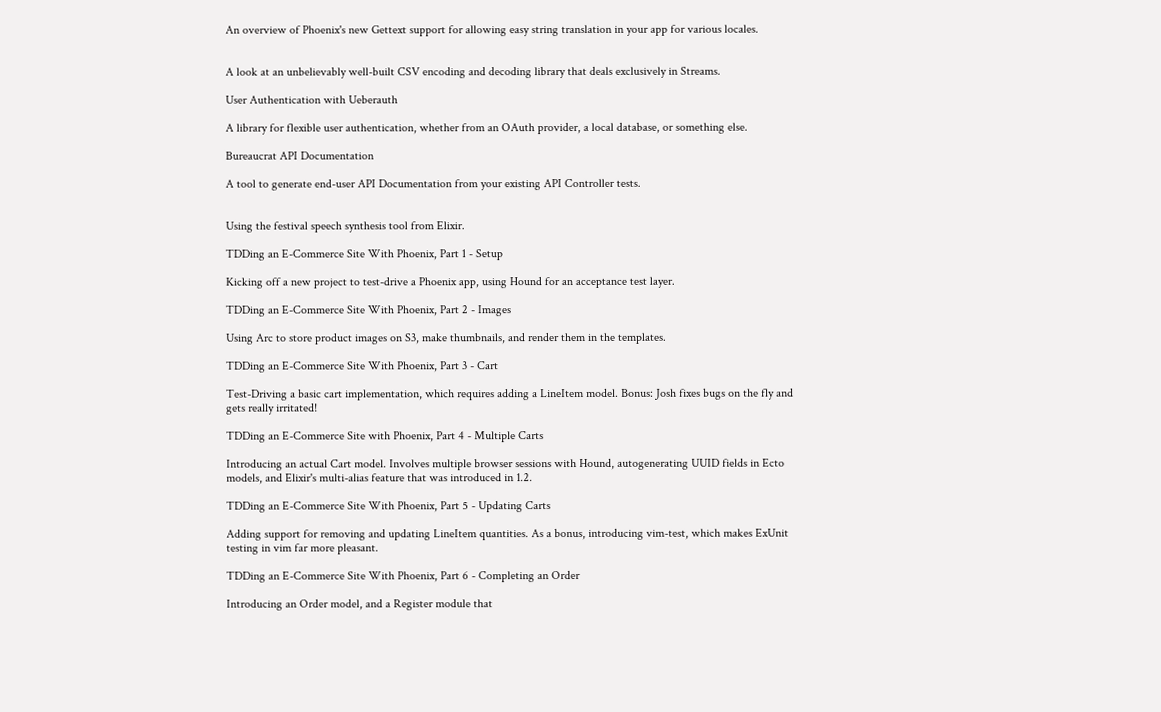An overview of Phoenix's new Gettext support for allowing easy string translation in your app for various locales.


A look at an unbelievably well-built CSV encoding and decoding library that deals exclusively in Streams.

User Authentication with Ueberauth

A library for flexible user authentication, whether from an OAuth provider, a local database, or something else.

Bureaucrat API Documentation

A tool to generate end-user API Documentation from your existing API Controller tests.


Using the festival speech synthesis tool from Elixir.

TDDing an E-Commerce Site With Phoenix, Part 1 - Setup

Kicking off a new project to test-drive a Phoenix app, using Hound for an acceptance test layer.

TDDing an E-Commerce Site With Phoenix, Part 2 - Images

Using Arc to store product images on S3, make thumbnails, and render them in the templates.

TDDing an E-Commerce Site With Phoenix, Part 3 - Cart

Test-Driving a basic cart implementation, which requires adding a LineItem model. Bonus: Josh fixes bugs on the fly and gets really irritated!

TDDing an E-Commerce Site with Phoenix, Part 4 - Multiple Carts

Introducing an actual Cart model. Involves multiple browser sessions with Hound, autogenerating UUID fields in Ecto models, and Elixir's multi-alias feature that was introduced in 1.2.

TDDing an E-Commerce Site With Phoenix, Part 5 - Updating Carts

Adding support for removing and updating LineItem quantities. As a bonus, introducing vim-test, which makes ExUnit testing in vim far more pleasant.

TDDing an E-Commerce Site With Phoenix, Part 6 - Completing an Order

Introducing an Order model, and a Register module that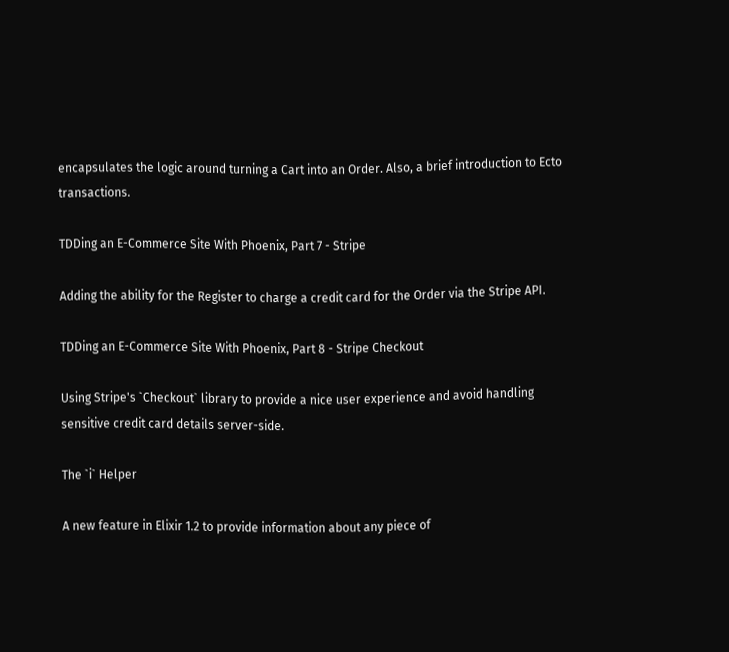encapsulates the logic around turning a Cart into an Order. Also, a brief introduction to Ecto transactions.

TDDing an E-Commerce Site With Phoenix, Part 7 - Stripe

Adding the ability for the Register to charge a credit card for the Order via the Stripe API.

TDDing an E-Commerce Site With Phoenix, Part 8 - Stripe Checkout

Using Stripe's `Checkout` library to provide a nice user experience and avoid handling sensitive credit card details server-side.

The `i` Helper

A new feature in Elixir 1.2 to provide information about any piece of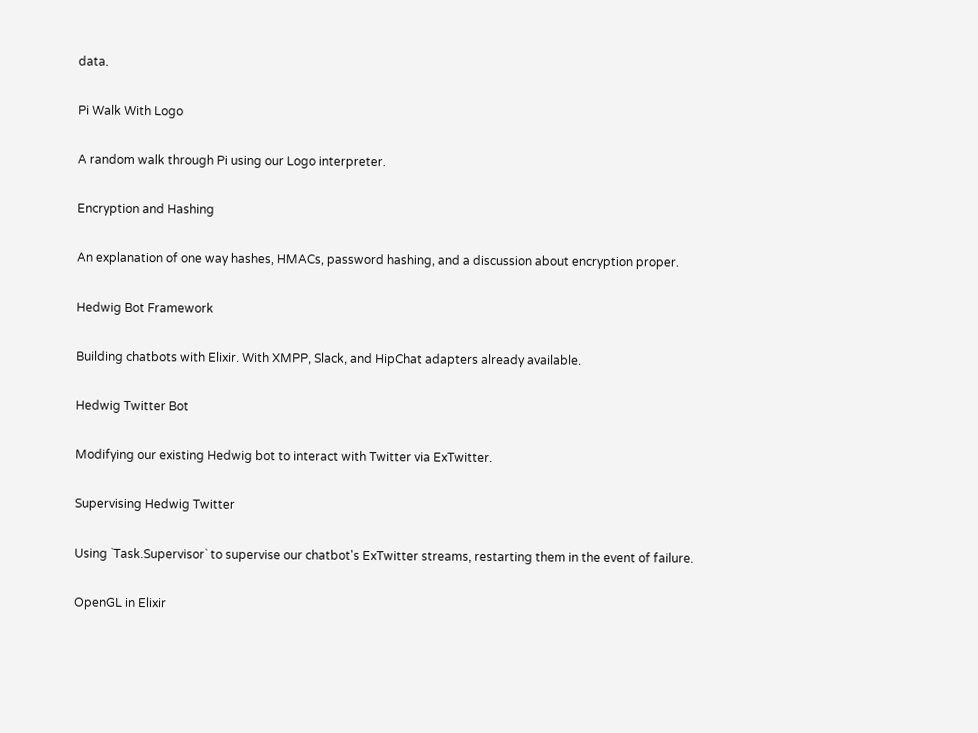data.

Pi Walk With Logo

A random walk through Pi using our Logo interpreter.

Encryption and Hashing

An explanation of one way hashes, HMACs, password hashing, and a discussion about encryption proper.

Hedwig Bot Framework

Building chatbots with Elixir. With XMPP, Slack, and HipChat adapters already available.

Hedwig Twitter Bot

Modifying our existing Hedwig bot to interact with Twitter via ExTwitter.

Supervising Hedwig Twitter

Using `Task.Supervisor` to supervise our chatbot's ExTwitter streams, restarting them in the event of failure.

OpenGL in Elixir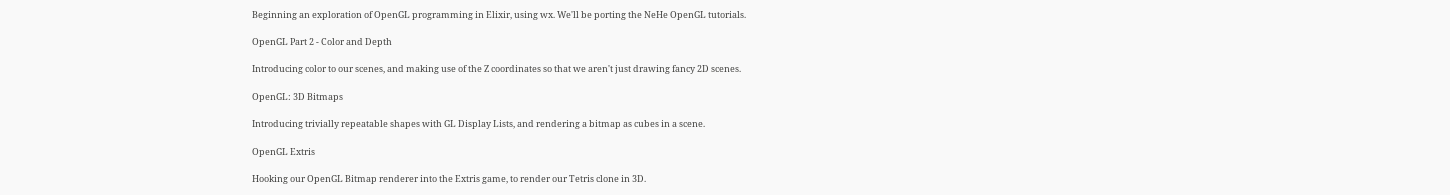Beginning an exploration of OpenGL programming in Elixir, using wx. We'll be porting the NeHe OpenGL tutorials.

OpenGL Part 2 - Color and Depth

Introducing color to our scenes, and making use of the Z coordinates so that we aren't just drawing fancy 2D scenes.

OpenGL: 3D Bitmaps

Introducing trivially repeatable shapes with GL Display Lists, and rendering a bitmap as cubes in a scene.

OpenGL Extris

Hooking our OpenGL Bitmap renderer into the Extris game, to render our Tetris clone in 3D.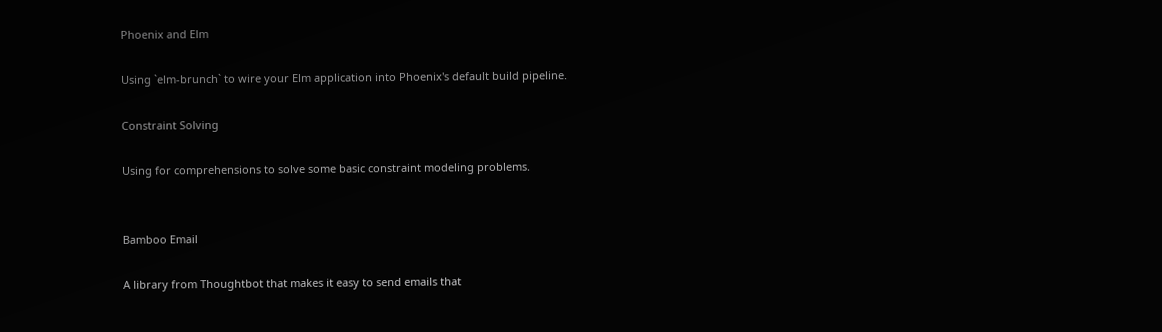Phoenix and Elm

Using `elm-brunch` to wire your Elm application into Phoenix's default build pipeline.

Constraint Solving

Using for comprehensions to solve some basic constraint modeling problems.


Bamboo Email

A library from Thoughtbot that makes it easy to send emails that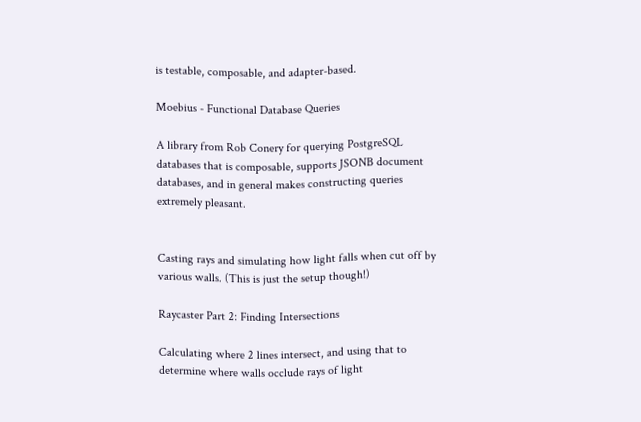is testable, composable, and adapter-based.

Moebius - Functional Database Queries

A library from Rob Conery for querying PostgreSQL databases that is composable, supports JSONB document databases, and in general makes constructing queries extremely pleasant.


Casting rays and simulating how light falls when cut off by various walls. (This is just the setup though!)

Raycaster Part 2: Finding Intersections

Calculating where 2 lines intersect, and using that to determine where walls occlude rays of light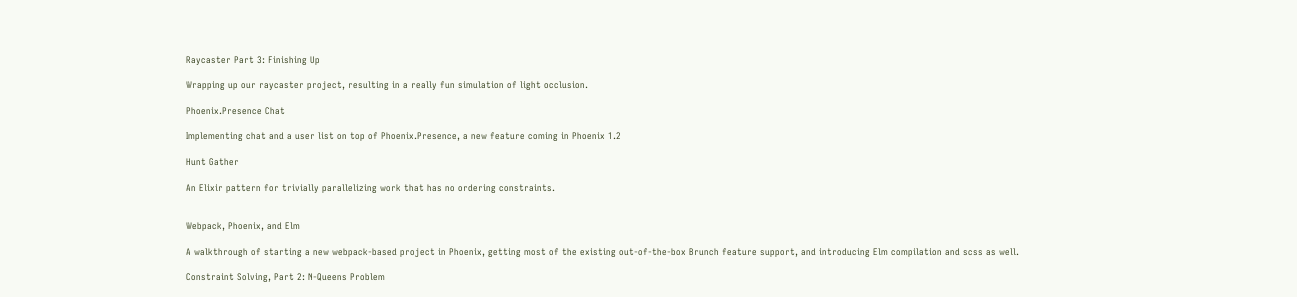Raycaster Part 3: Finishing Up

Wrapping up our raycaster project, resulting in a really fun simulation of light occlusion.

Phoenix.Presence Chat

Implementing chat and a user list on top of Phoenix.Presence, a new feature coming in Phoenix 1.2

Hunt Gather

An Elixir pattern for trivially parallelizing work that has no ordering constraints.


Webpack, Phoenix, and Elm

A walkthrough of starting a new webpack-based project in Phoenix, getting most of the existing out-of-the-box Brunch feature support, and introducing Elm compilation and scss as well.

Constraint Solving, Part 2: N-Queens Problem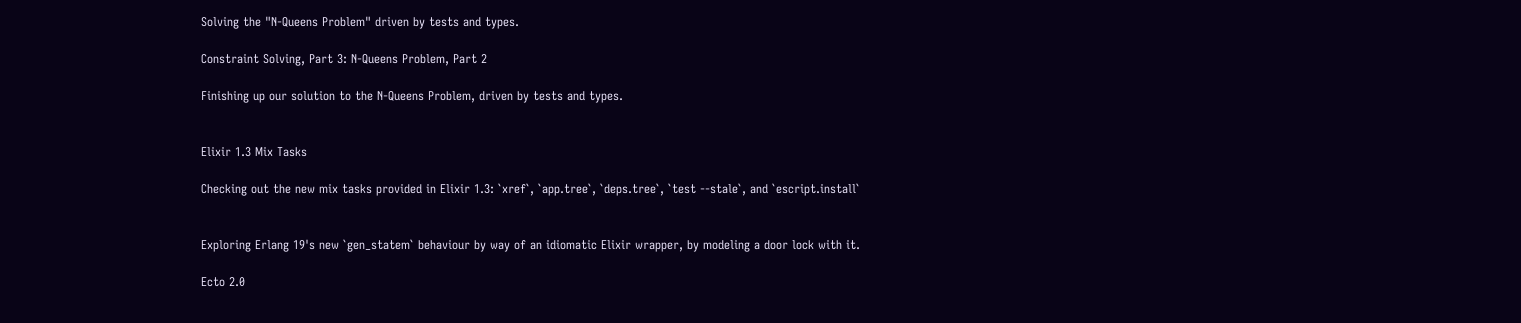Solving the "N-Queens Problem" driven by tests and types.

Constraint Solving, Part 3: N-Queens Problem, Part 2

Finishing up our solution to the N-Queens Problem, driven by tests and types.


Elixir 1.3 Mix Tasks

Checking out the new mix tasks provided in Elixir 1.3: `xref`, `app.tree`, `deps.tree`, `test --stale`, and `escript.install`


Exploring Erlang 19's new `gen_statem` behaviour by way of an idiomatic Elixir wrapper, by modeling a door lock with it.

Ecto 2.0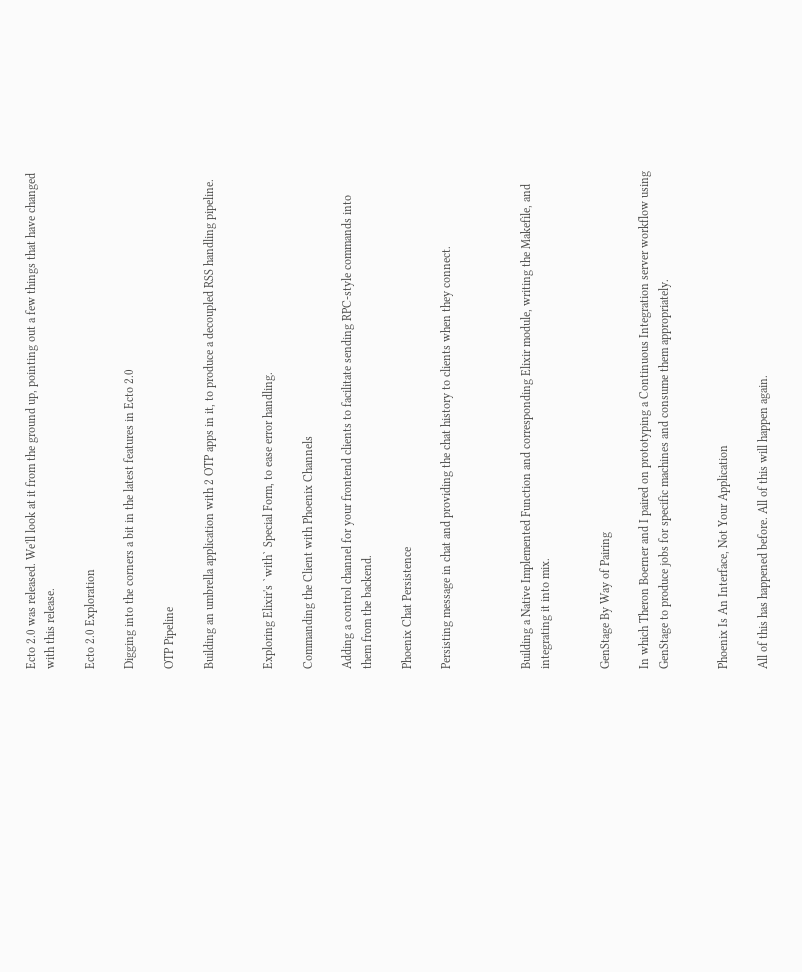Ecto 2.0 was released. We'll look at it from the ground up, pointing out a few things that have changed with this release.

Ecto 2.0 Exploration

Digging into the corners a bit in the latest features in Ecto 2.0

OTP Pipeline

Building an umbrella application with 2 OTP apps in it, to produce a decoupled RSS handling pipeline.


Exploring Elixir's `with` Special Form, to ease error handling.

Commanding the Client with Phoenix Channels

Adding a control channel for your frontend clients to facilitate sending RPC-style commands into them from the backend.

Phoenix Chat Persistence

Persisting message in chat and providing the chat history to clients when they connect.



Building a Native Implemented Function and corresponding Elixir module, writing the Makefile, and integrating it into mix.


GenStage By Way of Pairing

In which Theron Boerner and I paired on prototyping a Continuous Integration server workflow using GenStage to produce jobs for specific machines and consume them appropriately.


Phoenix Is An Interface, Not Your Application

All of this has happened before. All of this will happen again.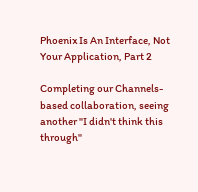Phoenix Is An Interface, Not Your Application, Part 2

Completing our Channels-based collaboration, seeing another "I didn't think this through"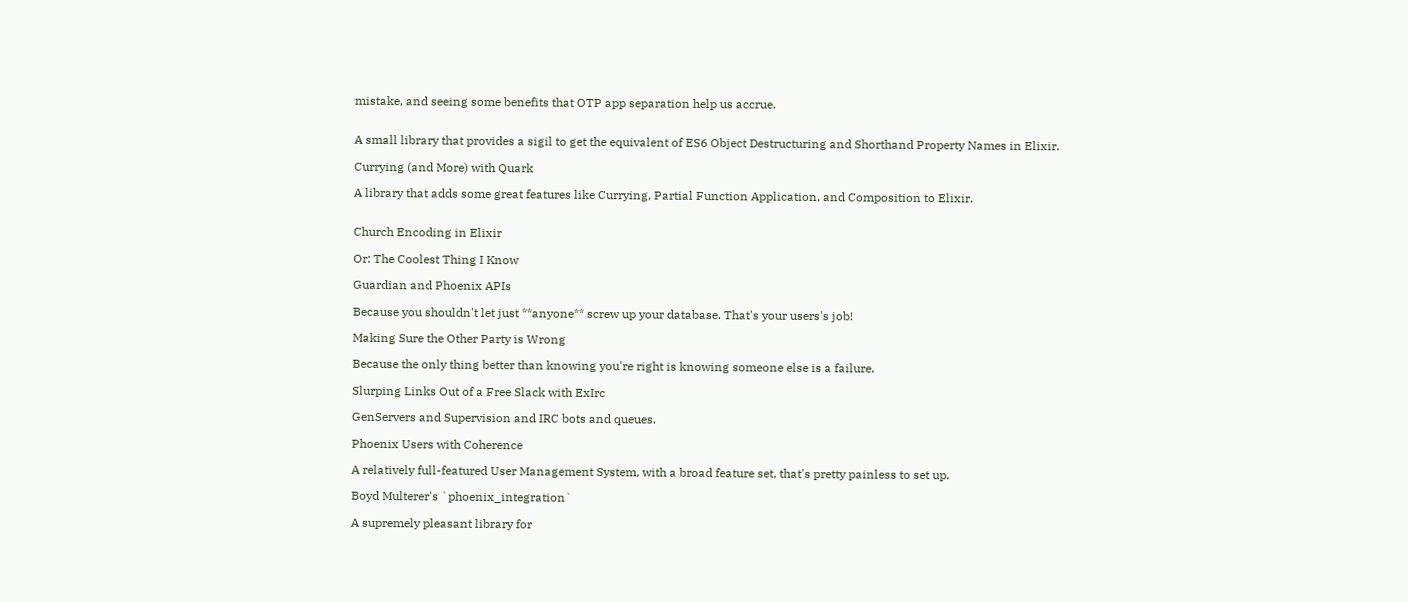mistake, and seeing some benefits that OTP app separation help us accrue.


A small library that provides a sigil to get the equivalent of ES6 Object Destructuring and Shorthand Property Names in Elixir.

Currying (and More) with Quark

A library that adds some great features like Currying, Partial Function Application, and Composition to Elixir.


Church Encoding in Elixir

Or: The Coolest Thing I Know

Guardian and Phoenix APIs

Because you shouldn't let just **anyone** screw up your database. That's your users's job!

Making Sure the Other Party is Wrong

Because the only thing better than knowing you're right is knowing someone else is a failure.

Slurping Links Out of a Free Slack with ExIrc

GenServers and Supervision and IRC bots and queues.

Phoenix Users with Coherence

A relatively full-featured User Management System, with a broad feature set, that's pretty painless to set up.

Boyd Multerer's `phoenix_integration`

A supremely pleasant library for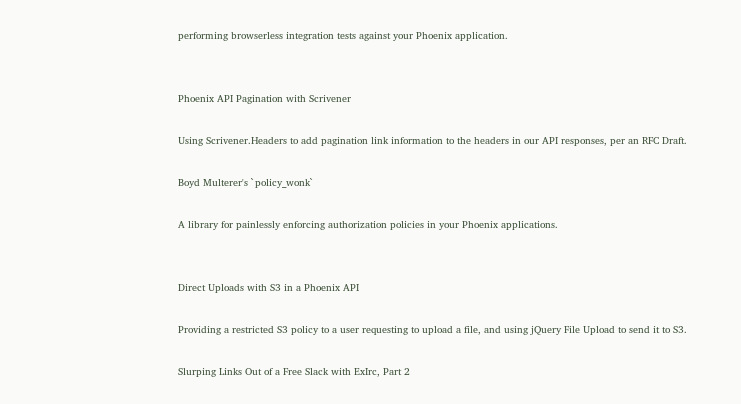performing browserless integration tests against your Phoenix application.


Phoenix API Pagination with Scrivener

Using Scrivener.Headers to add pagination link information to the headers in our API responses, per an RFC Draft.

Boyd Multerer's `policy_wonk`

A library for painlessly enforcing authorization policies in your Phoenix applications.


Direct Uploads with S3 in a Phoenix API

Providing a restricted S3 policy to a user requesting to upload a file, and using jQuery File Upload to send it to S3.

Slurping Links Out of a Free Slack with ExIrc, Part 2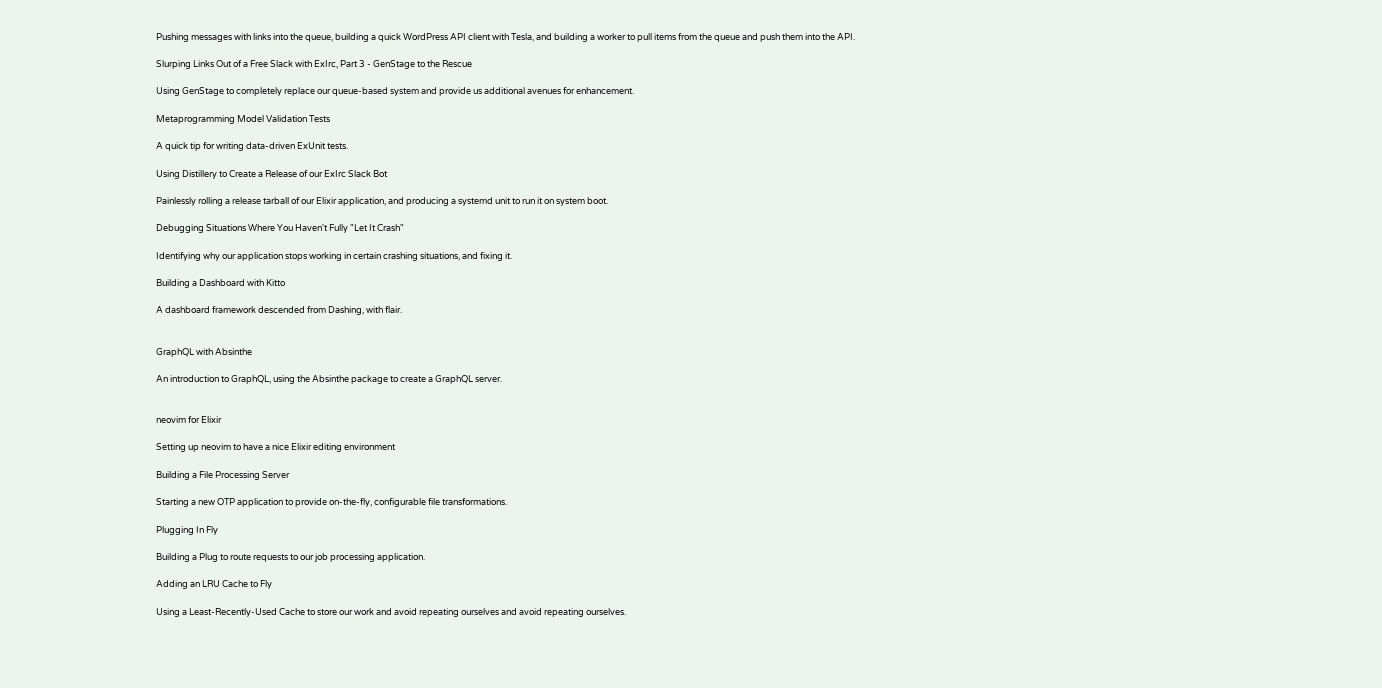Pushing messages with links into the queue, building a quick WordPress API client with Tesla, and building a worker to pull items from the queue and push them into the API.

Slurping Links Out of a Free Slack with ExIrc, Part 3 - GenStage to the Rescue

Using GenStage to completely replace our queue-based system and provide us additional avenues for enhancement.

Metaprogramming Model Validation Tests

A quick tip for writing data-driven ExUnit tests.

Using Distillery to Create a Release of our ExIrc Slack Bot

Painlessly rolling a release tarball of our Elixir application, and producing a systemd unit to run it on system boot.

Debugging Situations Where You Haven't Fully "Let It Crash"

Identifying why our application stops working in certain crashing situations, and fixing it.

Building a Dashboard with Kitto

A dashboard framework descended from Dashing, with flair.


GraphQL with Absinthe

An introduction to GraphQL, using the Absinthe package to create a GraphQL server.


neovim for Elixir

Setting up neovim to have a nice Elixir editing environment

Building a File Processing Server

Starting a new OTP application to provide on-the-fly, configurable file transformations.

Plugging In Fly

Building a Plug to route requests to our job processing application.

Adding an LRU Cache to Fly

Using a Least-Recently-Used Cache to store our work and avoid repeating ourselves and avoid repeating ourselves.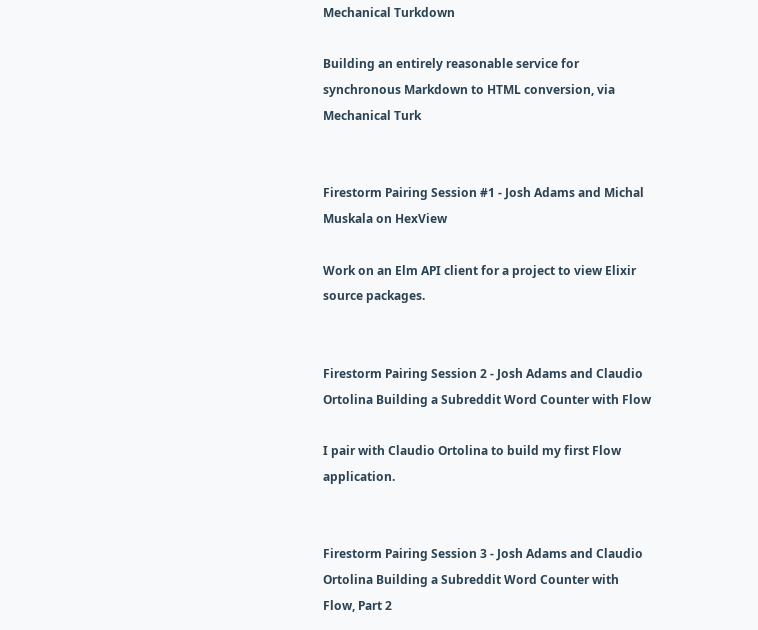Mechanical Turkdown

Building an entirely reasonable service for synchronous Markdown to HTML conversion, via Mechanical Turk


Firestorm Pairing Session #1 - Josh Adams and Michal Muskala on HexView

Work on an Elm API client for a project to view Elixir source packages.


Firestorm Pairing Session 2 - Josh Adams and Claudio Ortolina Building a Subreddit Word Counter with Flow

I pair with Claudio Ortolina to build my first Flow application.


Firestorm Pairing Session 3 - Josh Adams and Claudio Ortolina Building a Subreddit Word Counter with Flow, Part 2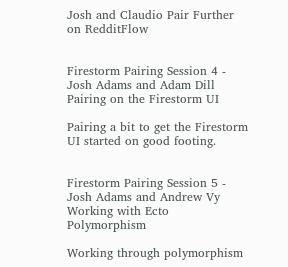Josh and Claudio Pair Further on RedditFlow


Firestorm Pairing Session 4 - Josh Adams and Adam Dill Pairing on the Firestorm UI

Pairing a bit to get the Firestorm UI started on good footing.


Firestorm Pairing Session 5 - Josh Adams and Andrew Vy Working with Ecto Polymorphism

Working through polymorphism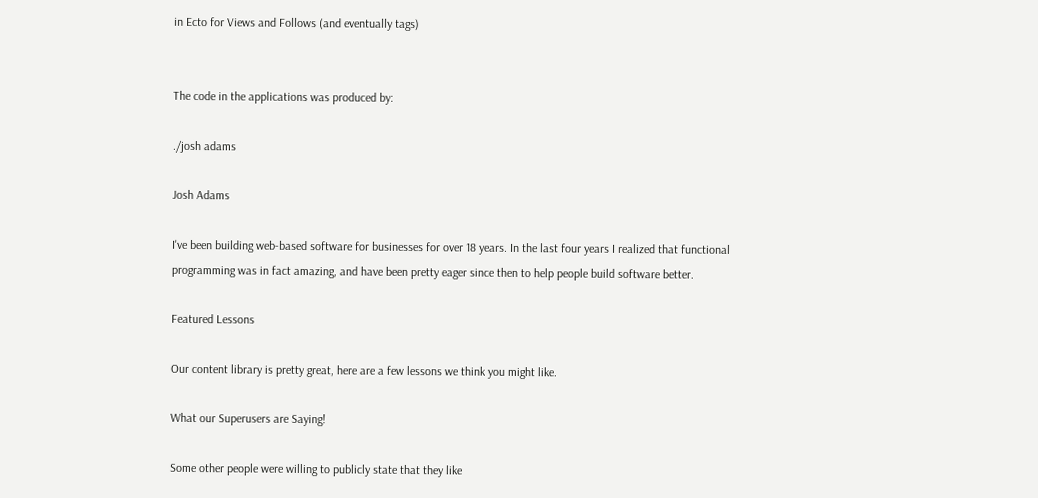in Ecto for Views and Follows (and eventually tags)


The code in the applications was produced by:

./josh adams

Josh Adams

I've been building web-based software for businesses for over 18 years. In the last four years I realized that functional programming was in fact amazing, and have been pretty eager since then to help people build software better.

Featured Lessons

Our content library is pretty great, here are a few lessons we think you might like.

What our Superusers are Saying!

Some other people were willing to publicly state that they like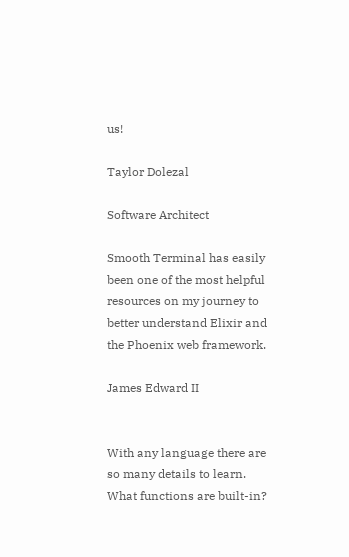us!

Taylor Dolezal

Software Architect

Smooth Terminal has easily been one of the most helpful resources on my journey to better understand Elixir and the Phoenix web framework.

James Edward II


With any language there are so many details to learn. What functions are built-in?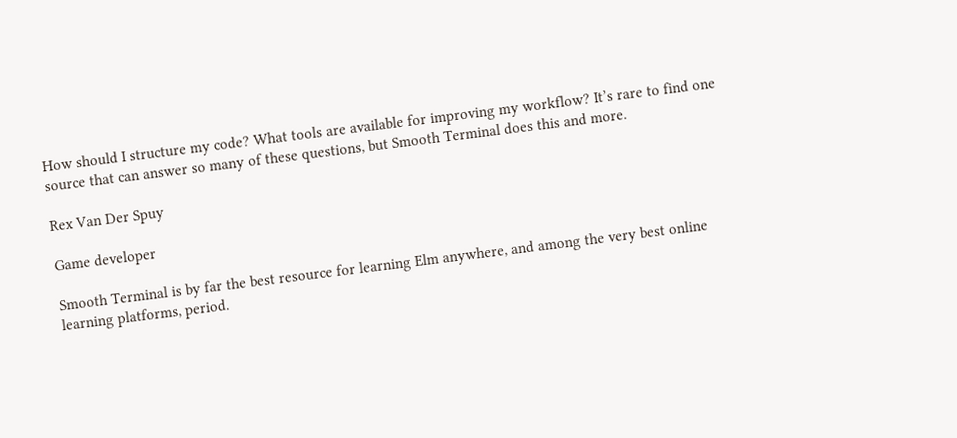How should I structure my code? What tools are available for improving my workflow? It’s rare to find one source that can answer so many of these questions, but Smooth Terminal does this and more.

Rex Van Der Spuy

Game developer

Smooth Terminal is by far the best resource for learning Elm anywhere, and among the very best online learning platforms, period.